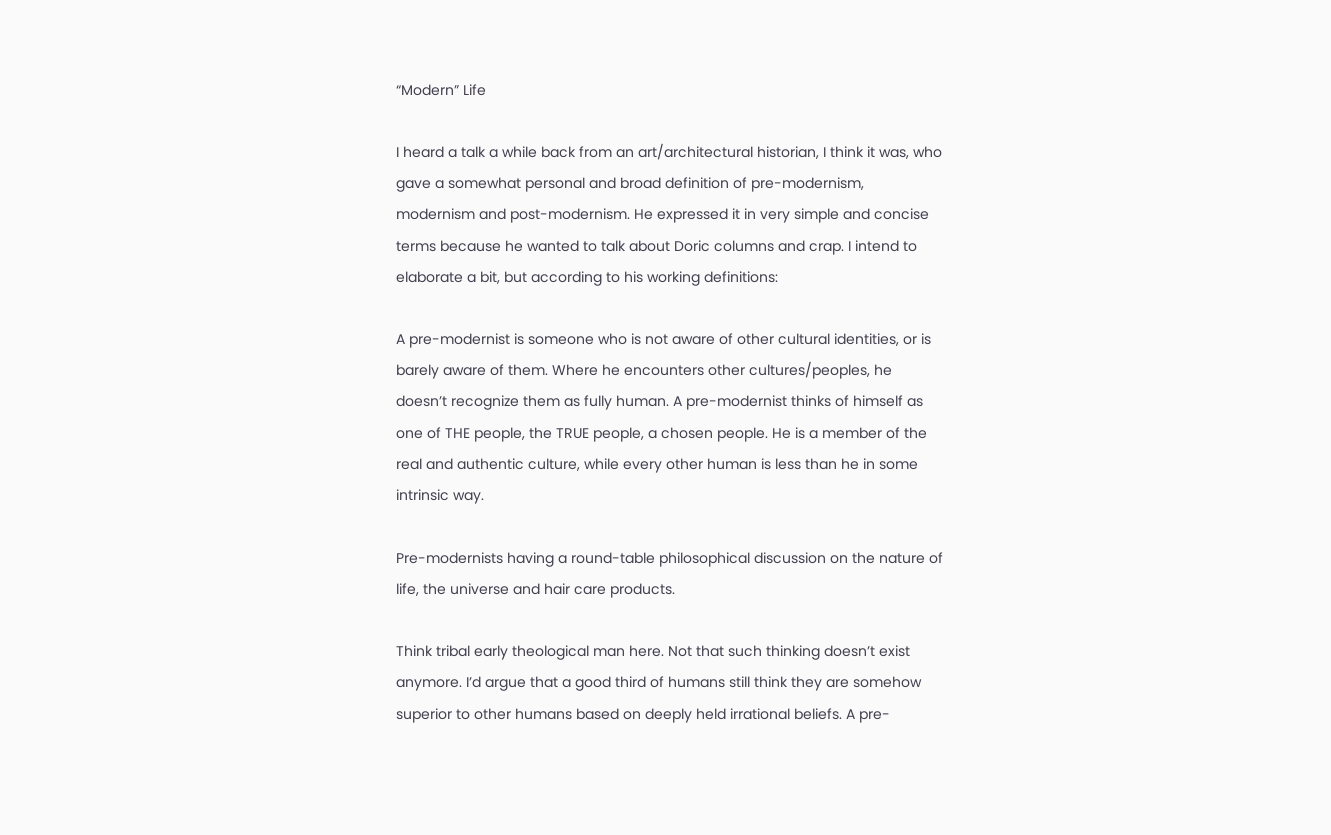“Modern” Life

I heard a talk a while back from an art/architectural historian, I think it was, who gave a somewhat personal and broad definition of pre-modernism, modernism and post-modernism. He expressed it in very simple and concise terms because he wanted to talk about Doric columns and crap. I intend to elaborate a bit, but according to his working definitions:

A pre-modernist is someone who is not aware of other cultural identities, or is barely aware of them. Where he encounters other cultures/peoples, he doesn’t recognize them as fully human. A pre-modernist thinks of himself as one of THE people, the TRUE people, a chosen people. He is a member of the real and authentic culture, while every other human is less than he in some intrinsic way.

Pre-modernists having a round-table philosophical discussion on the nature of life, the universe and hair care products.

Think tribal early theological man here. Not that such thinking doesn’t exist anymore. I’d argue that a good third of humans still think they are somehow superior to other humans based on deeply held irrational beliefs. A pre-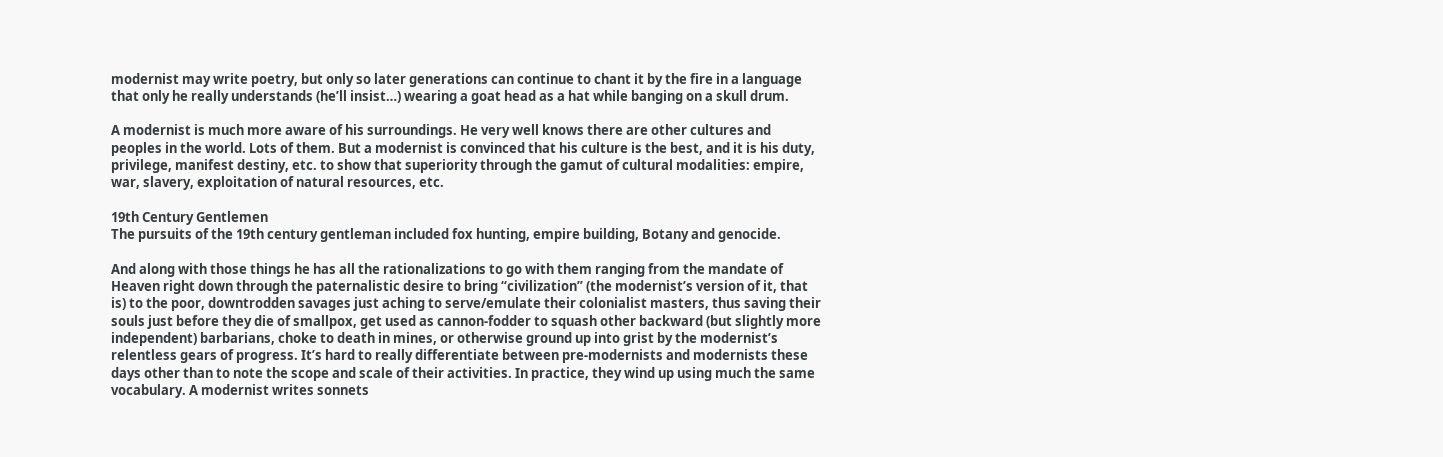modernist may write poetry, but only so later generations can continue to chant it by the fire in a language that only he really understands (he’ll insist…) wearing a goat head as a hat while banging on a skull drum.

A modernist is much more aware of his surroundings. He very well knows there are other cultures and peoples in the world. Lots of them. But a modernist is convinced that his culture is the best, and it is his duty, privilege, manifest destiny, etc. to show that superiority through the gamut of cultural modalities: empire, war, slavery, exploitation of natural resources, etc.

19th Century Gentlemen
The pursuits of the 19th century gentleman included fox hunting, empire building, Botany and genocide.

And along with those things he has all the rationalizations to go with them ranging from the mandate of Heaven right down through the paternalistic desire to bring “civilization” (the modernist’s version of it, that is) to the poor, downtrodden savages just aching to serve/emulate their colonialist masters, thus saving their souls just before they die of smallpox, get used as cannon-fodder to squash other backward (but slightly more independent) barbarians, choke to death in mines, or otherwise ground up into grist by the modernist’s relentless gears of progress. It’s hard to really differentiate between pre-modernists and modernists these days other than to note the scope and scale of their activities. In practice, they wind up using much the same vocabulary. A modernist writes sonnets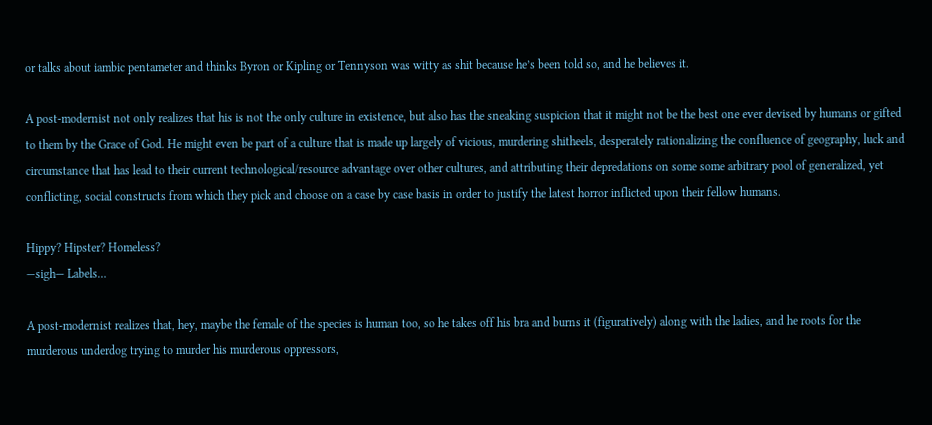or talks about iambic pentameter and thinks Byron or Kipling or Tennyson was witty as shit because he’s been told so, and he believes it.

A post-modernist not only realizes that his is not the only culture in existence, but also has the sneaking suspicion that it might not be the best one ever devised by humans or gifted to them by the Grace of God. He might even be part of a culture that is made up largely of vicious, murdering shitheels, desperately rationalizing the confluence of geography, luck and circumstance that has lead to their current technological/resource advantage over other cultures, and attributing their depredations on some some arbitrary pool of generalized, yet conflicting, social constructs from which they pick and choose on a case by case basis in order to justify the latest horror inflicted upon their fellow humans.

Hippy? Hipster? Homeless?
—sigh— Labels…

A post-modernist realizes that, hey, maybe the female of the species is human too, so he takes off his bra and burns it (figuratively) along with the ladies, and he roots for the murderous underdog trying to murder his murderous oppressors,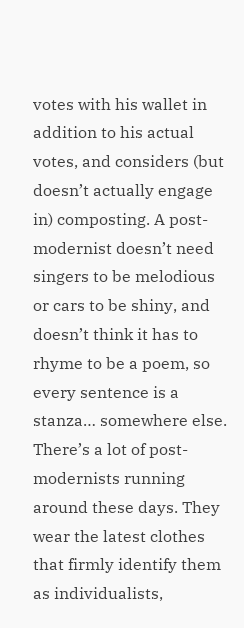votes with his wallet in addition to his actual votes, and considers (but doesn’t actually engage in) composting. A post-modernist doesn’t need singers to be melodious or cars to be shiny, and doesn’t think it has to rhyme to be a poem, so every sentence is a stanza… somewhere else. There’s a lot of post-modernists running around these days. They wear the latest clothes that firmly identify them as individualists,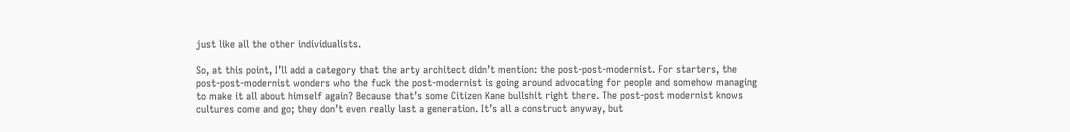just like all the other individualists.

So, at this point, I’ll add a category that the arty architect didn’t mention: the post-post-modernist. For starters, the post-post-modernist wonders who the fuck the post-modernist is going around advocating for people and somehow managing to make it all about himself again? Because that’s some Citizen Kane bullshit right there. The post-post modernist knows cultures come and go; they don’t even really last a generation. It’s all a construct anyway, but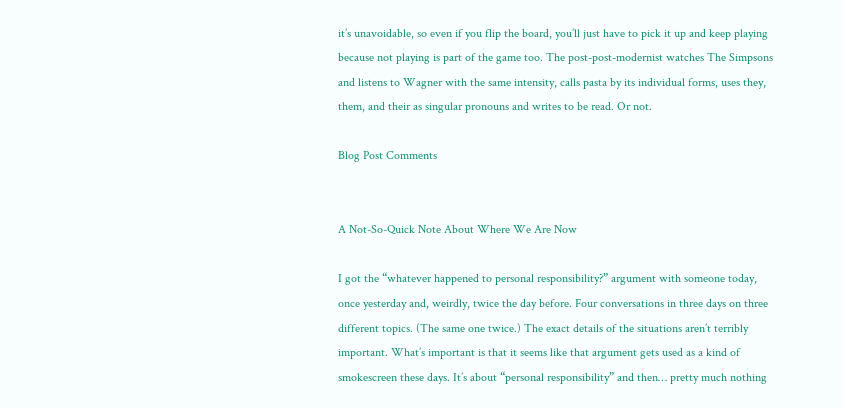it’s unavoidable, so even if you flip the board, you’ll just have to pick it up and keep playing because not playing is part of the game too. The post-post-modernist watches The Simpsons and listens to Wagner with the same intensity, calls pasta by its individual forms, uses they, them, and their as singular pronouns and writes to be read. Or not.

Blog Post Comments


A Not-So-Quick Note About Where We Are Now

I got the “whatever happened to personal responsibility?” argument with someone today, once yesterday and, weirdly, twice the day before. Four conversations in three days on three different topics. (The same one twice.) The exact details of the situations aren’t terribly important. What’s important is that it seems like that argument gets used as a kind of smokescreen these days. It’s about “personal responsibility” and then… pretty much nothing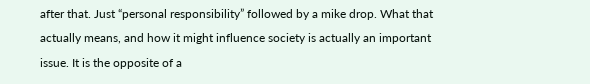after that. Just “personal responsibility” followed by a mike drop. What that actually means, and how it might influence society is actually an important issue. It is the opposite of a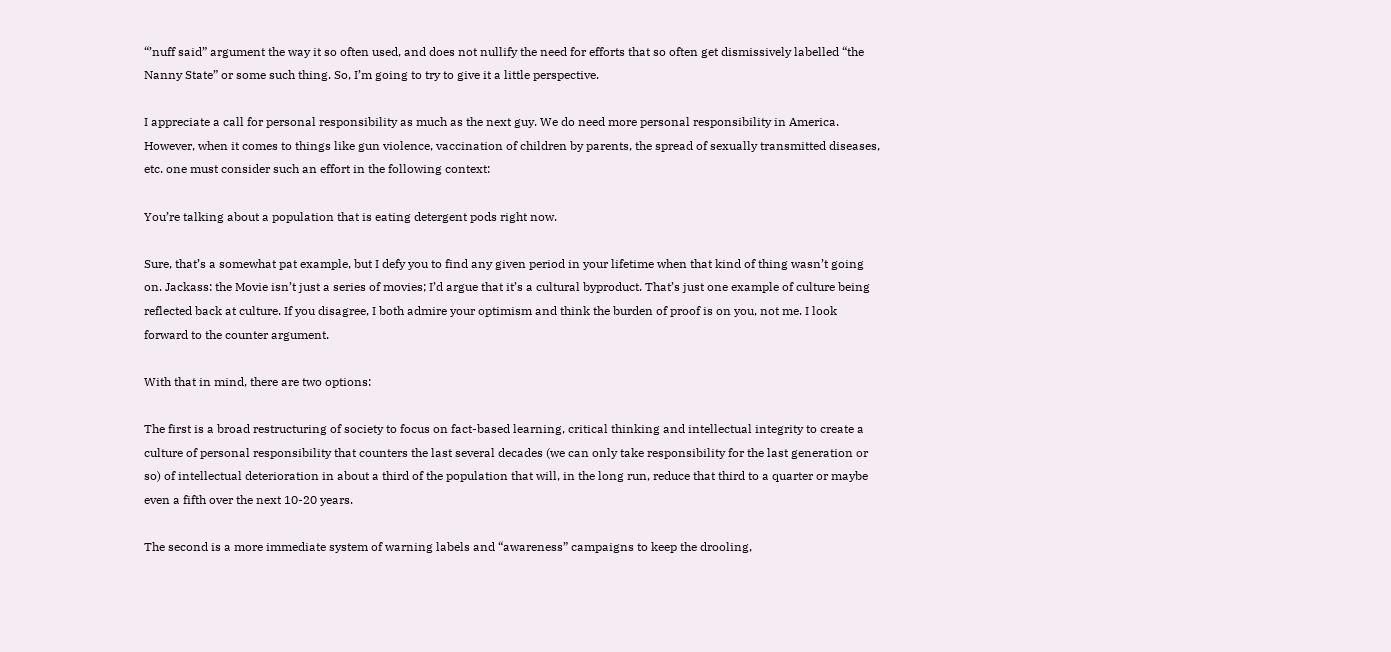“’nuff said” argument the way it so often used, and does not nullify the need for efforts that so often get dismissively labelled “the Nanny State” or some such thing. So, I’m going to try to give it a little perspective.

I appreciate a call for personal responsibility as much as the next guy. We do need more personal responsibility in America. However, when it comes to things like gun violence, vaccination of children by parents, the spread of sexually transmitted diseases, etc. one must consider such an effort in the following context:

You’re talking about a population that is eating detergent pods right now.

Sure, that’s a somewhat pat example, but I defy you to find any given period in your lifetime when that kind of thing wasn’t going on. Jackass: the Movie isn’t just a series of movies; I’d argue that it’s a cultural byproduct. That’s just one example of culture being reflected back at culture. If you disagree, I both admire your optimism and think the burden of proof is on you, not me. I look forward to the counter argument.

With that in mind, there are two options:

The first is a broad restructuring of society to focus on fact-based learning, critical thinking and intellectual integrity to create a culture of personal responsibility that counters the last several decades (we can only take responsibility for the last generation or so) of intellectual deterioration in about a third of the population that will, in the long run, reduce that third to a quarter or maybe even a fifth over the next 10-20 years.

The second is a more immediate system of warning labels and “awareness” campaigns to keep the drooling,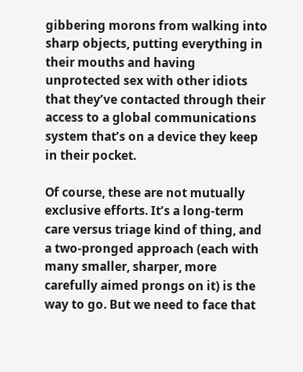gibbering morons from walking into sharp objects, putting everything in their mouths and having unprotected sex with other idiots that they’ve contacted through their access to a global communications system that’s on a device they keep in their pocket.

Of course, these are not mutually exclusive efforts. It’s a long-term care versus triage kind of thing, and a two-pronged approach (each with many smaller, sharper, more carefully aimed prongs on it) is the way to go. But we need to face that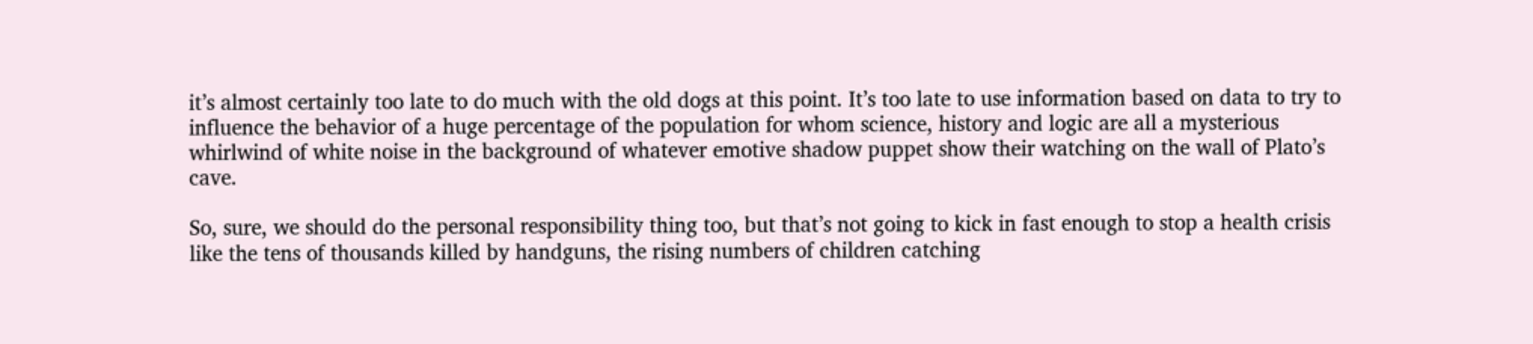it’s almost certainly too late to do much with the old dogs at this point. It’s too late to use information based on data to try to influence the behavior of a huge percentage of the population for whom science, history and logic are all a mysterious whirlwind of white noise in the background of whatever emotive shadow puppet show their watching on the wall of Plato’s cave.

So, sure, we should do the personal responsibility thing too, but that’s not going to kick in fast enough to stop a health crisis like the tens of thousands killed by handguns, the rising numbers of children catching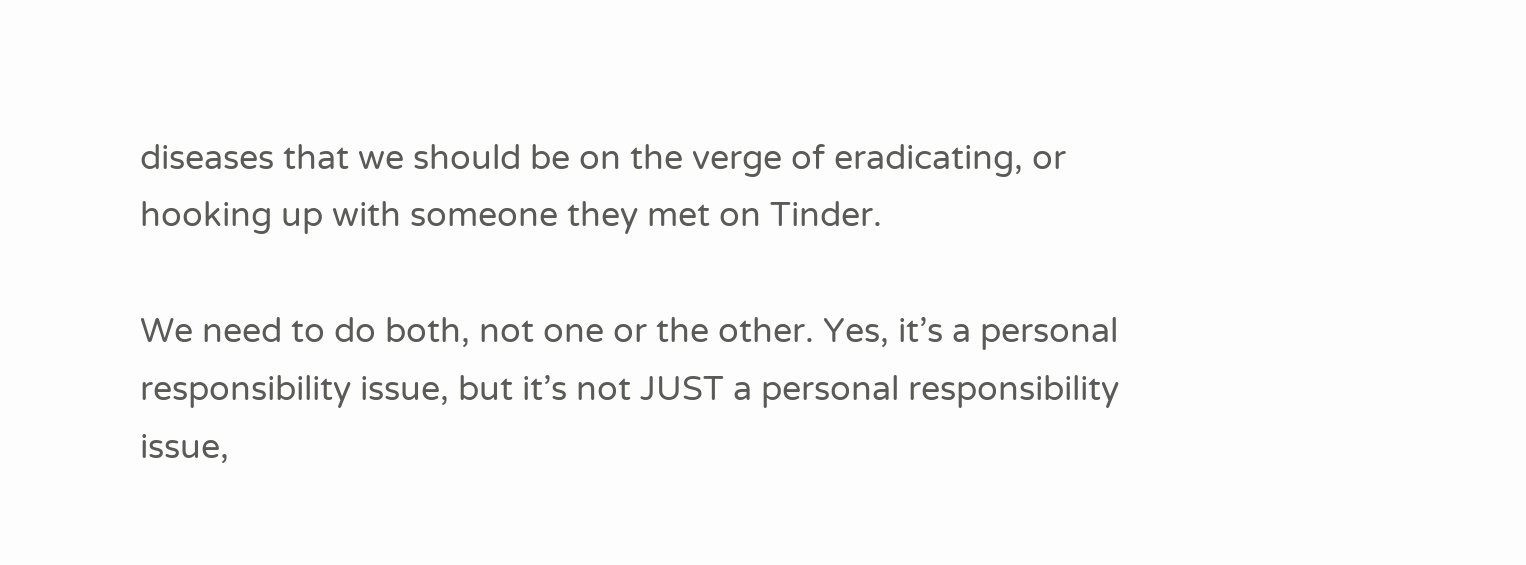diseases that we should be on the verge of eradicating, or hooking up with someone they met on Tinder.

We need to do both, not one or the other. Yes, it’s a personal responsibility issue, but it’s not JUST a personal responsibility issue,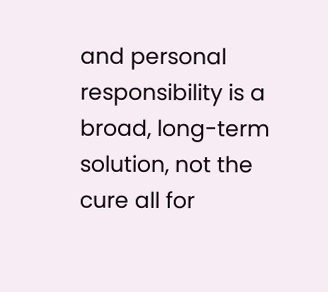and personal responsibility is a broad, long-term solution, not the cure all for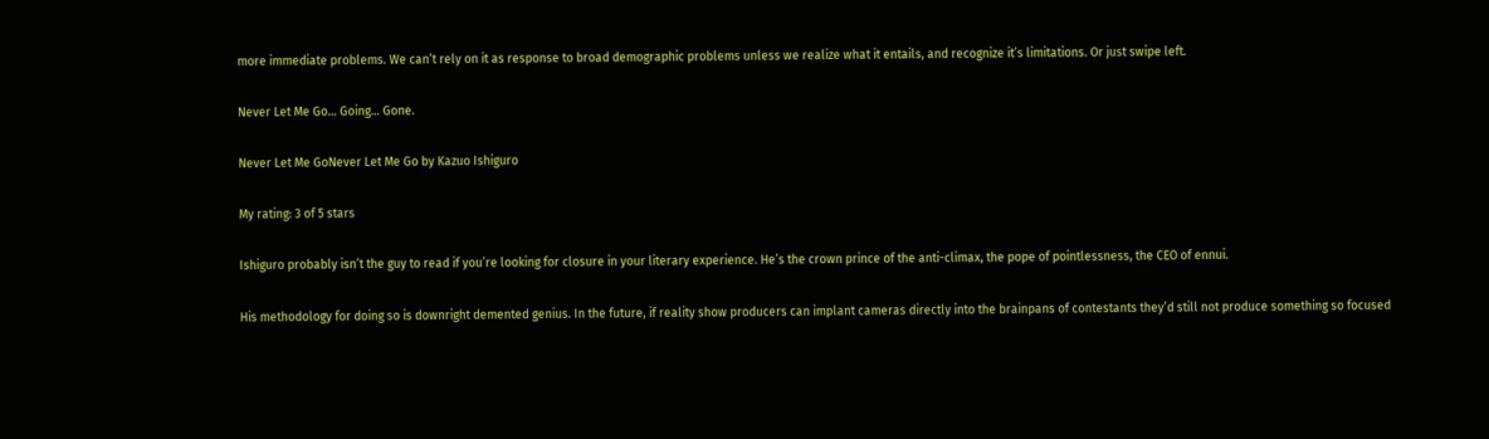more immediate problems. We can’t rely on it as response to broad demographic problems unless we realize what it entails, and recognize it’s limitations. Or just swipe left.

Never Let Me Go… Going… Gone.

Never Let Me GoNever Let Me Go by Kazuo Ishiguro

My rating: 3 of 5 stars

Ishiguro probably isn’t the guy to read if you’re looking for closure in your literary experience. He’s the crown prince of the anti-climax, the pope of pointlessness, the CEO of ennui.

His methodology for doing so is downright demented genius. In the future, if reality show producers can implant cameras directly into the brainpans of contestants they’d still not produce something so focused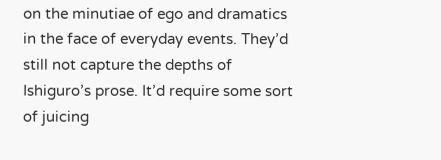on the minutiae of ego and dramatics in the face of everyday events. They’d still not capture the depths of Ishiguro’s prose. It’d require some sort of juicing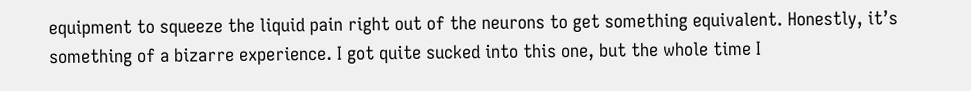equipment to squeeze the liquid pain right out of the neurons to get something equivalent. Honestly, it’s something of a bizarre experience. I got quite sucked into this one, but the whole time I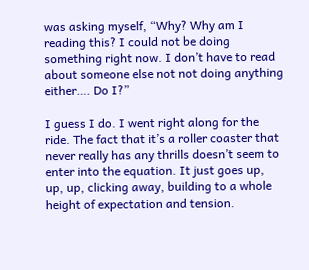was asking myself, “Why? Why am I reading this? I could not be doing something right now. I don’t have to read about someone else not not doing anything either…. Do I?”

I guess I do. I went right along for the ride. The fact that it’s a roller coaster that never really has any thrills doesn’t seem to enter into the equation. It just goes up, up, up, clicking away, building to a whole height of expectation and tension.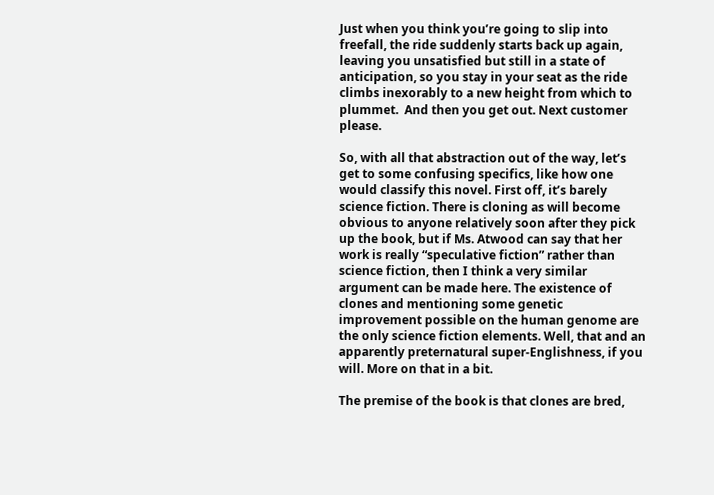Just when you think you’re going to slip into freefall, the ride suddenly starts back up again, leaving you unsatisfied but still in a state of anticipation, so you stay in your seat as the ride climbs inexorably to a new height from which to plummet.  And then you get out. Next customer please.

So, with all that abstraction out of the way, let’s get to some confusing specifics, like how one would classify this novel. First off, it’s barely science fiction. There is cloning as will become obvious to anyone relatively soon after they pick up the book, but if Ms. Atwood can say that her work is really “speculative fiction” rather than science fiction, then I think a very similar argument can be made here. The existence of clones and mentioning some genetic improvement possible on the human genome are the only science fiction elements. Well, that and an apparently preternatural super-Englishness, if you will. More on that in a bit.

The premise of the book is that clones are bred,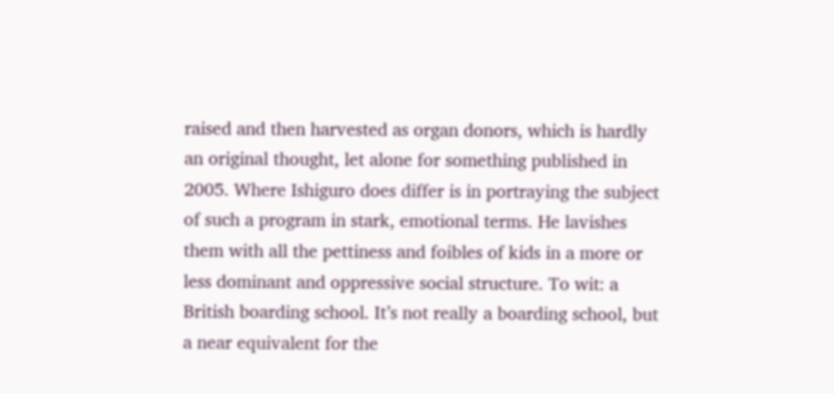raised and then harvested as organ donors, which is hardly an original thought, let alone for something published in 2005. Where Ishiguro does differ is in portraying the subject of such a program in stark, emotional terms. He lavishes them with all the pettiness and foibles of kids in a more or less dominant and oppressive social structure. To wit: a British boarding school. It’s not really a boarding school, but a near equivalent for the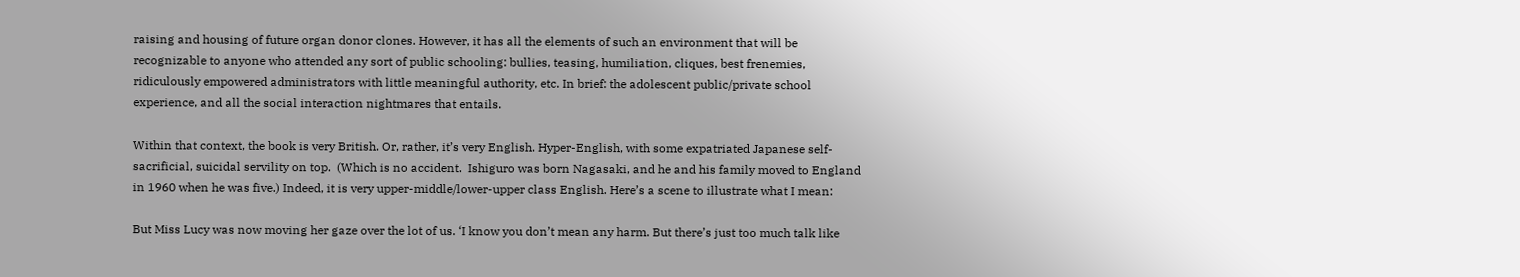raising and housing of future organ donor clones. However, it has all the elements of such an environment that will be recognizable to anyone who attended any sort of public schooling: bullies, teasing, humiliation, cliques, best frenemies, ridiculously empowered administrators with little meaningful authority, etc. In brief: the adolescent public/private school experience, and all the social interaction nightmares that entails.

Within that context, the book is very British. Or, rather, it’s very English. Hyper-English, with some expatriated Japanese self-sacrificial, suicidal servility on top.  (Which is no accident.  Ishiguro was born Nagasaki, and he and his family moved to England in 1960 when he was five.) Indeed, it is very upper-middle/lower-upper class English. Here’s a scene to illustrate what I mean:

But Miss Lucy was now moving her gaze over the lot of us. ‘I know you don’t mean any harm. But there’s just too much talk like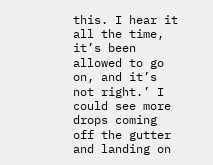this. I hear it all the time, it’s been allowed to go on, and it’s not right.’ I could see more drops coming off the gutter and landing on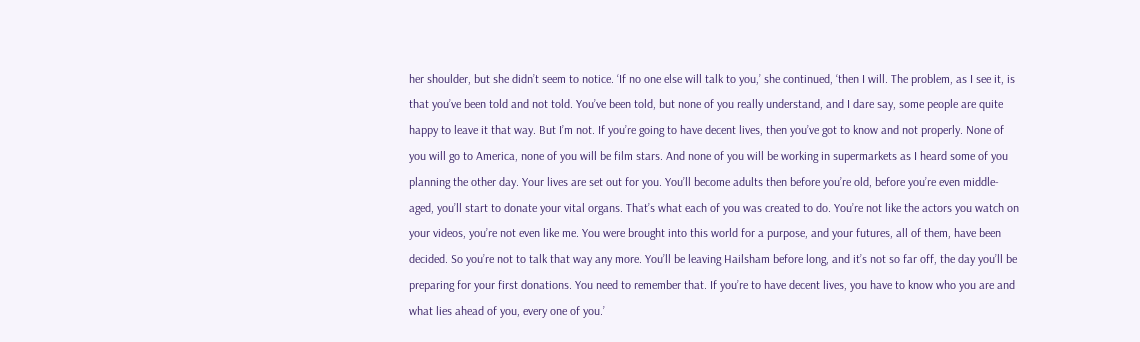her shoulder, but she didn’t seem to notice. ‘If no one else will talk to you,’ she continued, ‘then I will. The problem, as I see it, is that you’ve been told and not told. You’ve been told, but none of you really understand, and I dare say, some people are quite happy to leave it that way. But I’m not. If you’re going to have decent lives, then you’ve got to know and not properly. None of you will go to America, none of you will be film stars. And none of you will be working in supermarkets as I heard some of you planning the other day. Your lives are set out for you. You’ll become adults then before you’re old, before you’re even middle-aged, you’ll start to donate your vital organs. That’s what each of you was created to do. You’re not like the actors you watch on your videos, you’re not even like me. You were brought into this world for a purpose, and your futures, all of them, have been decided. So you’re not to talk that way any more. You’ll be leaving Hailsham before long, and it’s not so far off, the day you’ll be preparing for your first donations. You need to remember that. If you’re to have decent lives, you have to know who you are and what lies ahead of you, every one of you.’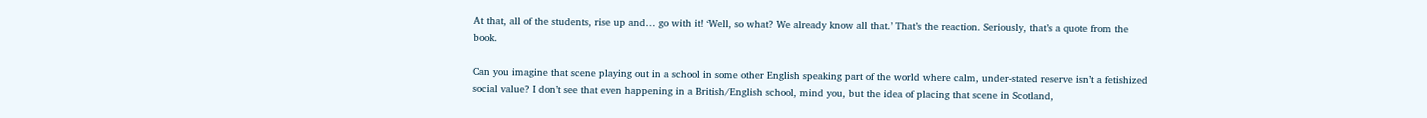At that, all of the students, rise up and… go with it! ‘Well, so what? We already know all that.’ That’s the reaction. Seriously, that’s a quote from the book.

Can you imagine that scene playing out in a school in some other English speaking part of the world where calm, under-stated reserve isn’t a fetishized social value? I don’t see that even happening in a British/English school, mind you, but the idea of placing that scene in Scotland,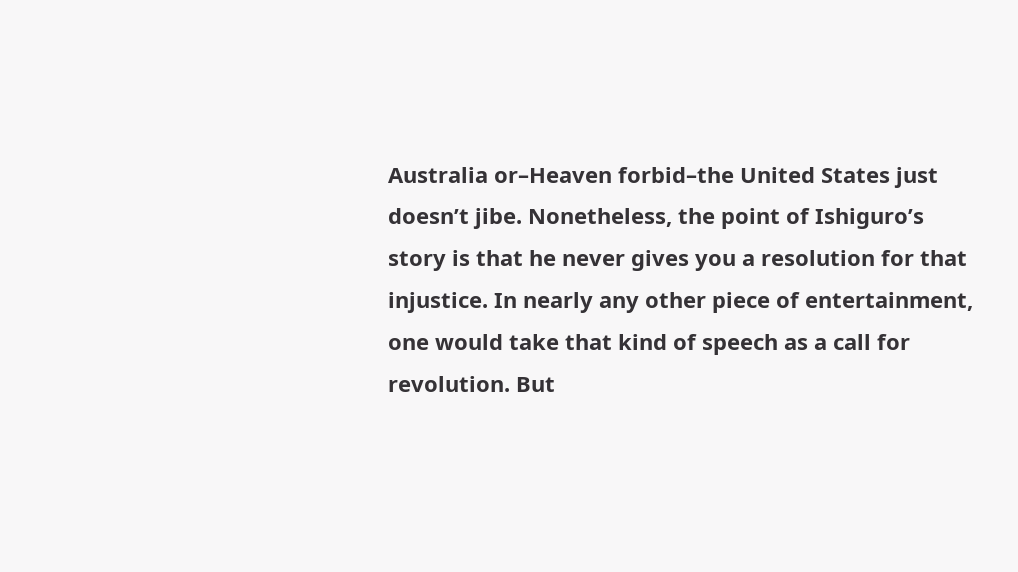Australia or–Heaven forbid–the United States just doesn’t jibe. Nonetheless, the point of Ishiguro’s story is that he never gives you a resolution for that injustice. In nearly any other piece of entertainment, one would take that kind of speech as a call for revolution. But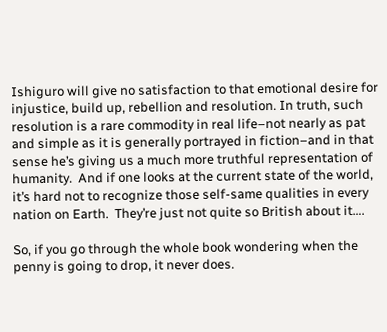Ishiguro will give no satisfaction to that emotional desire for injustice, build up, rebellion and resolution. In truth, such resolution is a rare commodity in real life–not nearly as pat and simple as it is generally portrayed in fiction–and in that sense he’s giving us a much more truthful representation of humanity.  And if one looks at the current state of the world, it’s hard not to recognize those self-same qualities in every nation on Earth.  They’re just not quite so British about it….

So, if you go through the whole book wondering when the penny is going to drop, it never does.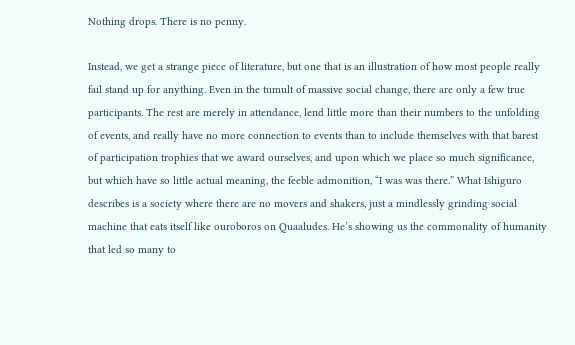Nothing drops. There is no penny.

Instead, we get a strange piece of literature, but one that is an illustration of how most people really fail stand up for anything. Even in the tumult of massive social change, there are only a few true participants. The rest are merely in attendance, lend little more than their numbers to the unfolding of events, and really have no more connection to events than to include themselves with that barest of participation trophies that we award ourselves, and upon which we place so much significance, but which have so little actual meaning, the feeble admonition, “I was was there.” What Ishiguro describes is a society where there are no movers and shakers, just a mindlessly grinding social machine that eats itself like ouroboros on Quaaludes. He’s showing us the commonality of humanity that led so many to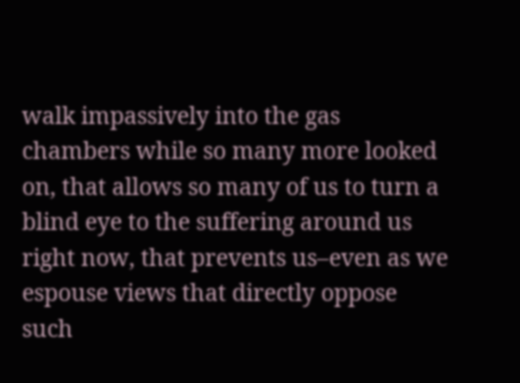walk impassively into the gas chambers while so many more looked on, that allows so many of us to turn a blind eye to the suffering around us right now, that prevents us–even as we espouse views that directly oppose such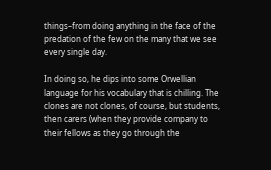things–from doing anything in the face of the predation of the few on the many that we see every single day.

In doing so, he dips into some Orwellian language for his vocabulary that is chilling. The clones are not clones, of course, but students, then carers (when they provide company to their fellows as they go through the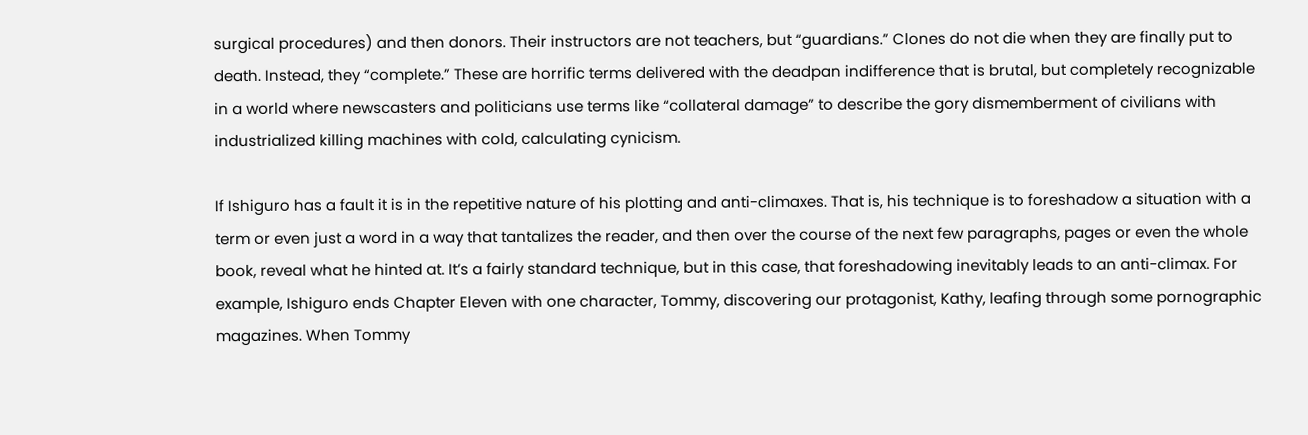surgical procedures) and then donors. Their instructors are not teachers, but “guardians.” Clones do not die when they are finally put to death. Instead, they “complete.” These are horrific terms delivered with the deadpan indifference that is brutal, but completely recognizable in a world where newscasters and politicians use terms like “collateral damage” to describe the gory dismemberment of civilians with industrialized killing machines with cold, calculating cynicism.

If Ishiguro has a fault it is in the repetitive nature of his plotting and anti-climaxes. That is, his technique is to foreshadow a situation with a term or even just a word in a way that tantalizes the reader, and then over the course of the next few paragraphs, pages or even the whole book, reveal what he hinted at. It’s a fairly standard technique, but in this case, that foreshadowing inevitably leads to an anti-climax. For example, Ishiguro ends Chapter Eleven with one character, Tommy, discovering our protagonist, Kathy, leafing through some pornographic magazines. When Tommy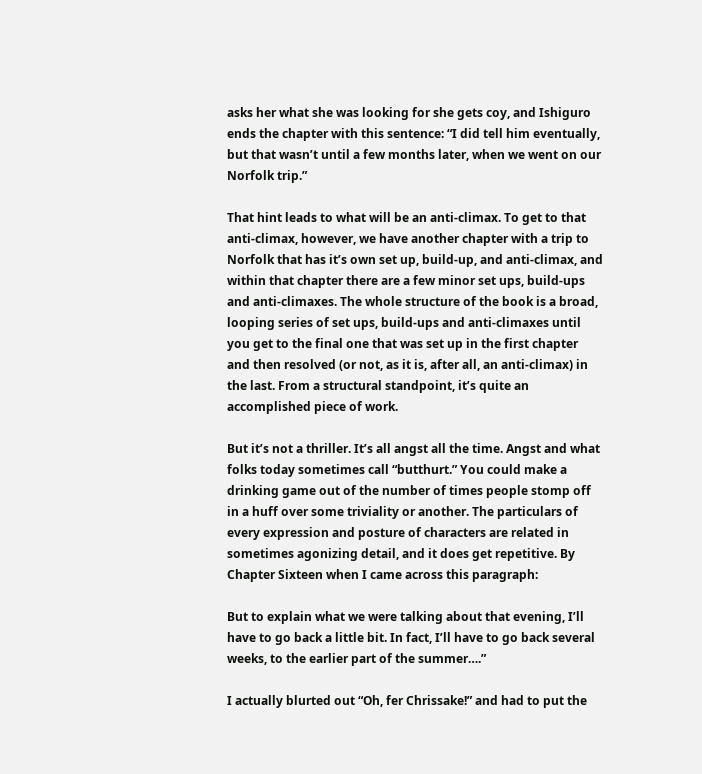asks her what she was looking for she gets coy, and Ishiguro ends the chapter with this sentence: “I did tell him eventually, but that wasn’t until a few months later, when we went on our Norfolk trip.”

That hint leads to what will be an anti-climax. To get to that anti-climax, however, we have another chapter with a trip to Norfolk that has it’s own set up, build-up, and anti-climax, and within that chapter there are a few minor set ups, build-ups and anti-climaxes. The whole structure of the book is a broad, looping series of set ups, build-ups and anti-climaxes until you get to the final one that was set up in the first chapter and then resolved (or not, as it is, after all, an anti-climax) in the last. From a structural standpoint, it’s quite an accomplished piece of work.

But it’s not a thriller. It’s all angst all the time. Angst and what folks today sometimes call “butthurt.” You could make a drinking game out of the number of times people stomp off in a huff over some triviality or another. The particulars of every expression and posture of characters are related in sometimes agonizing detail, and it does get repetitive. By Chapter Sixteen when I came across this paragraph:

But to explain what we were talking about that evening, I’ll have to go back a little bit. In fact, I’ll have to go back several weeks, to the earlier part of the summer….”

I actually blurted out “Oh, fer Chrissake!” and had to put the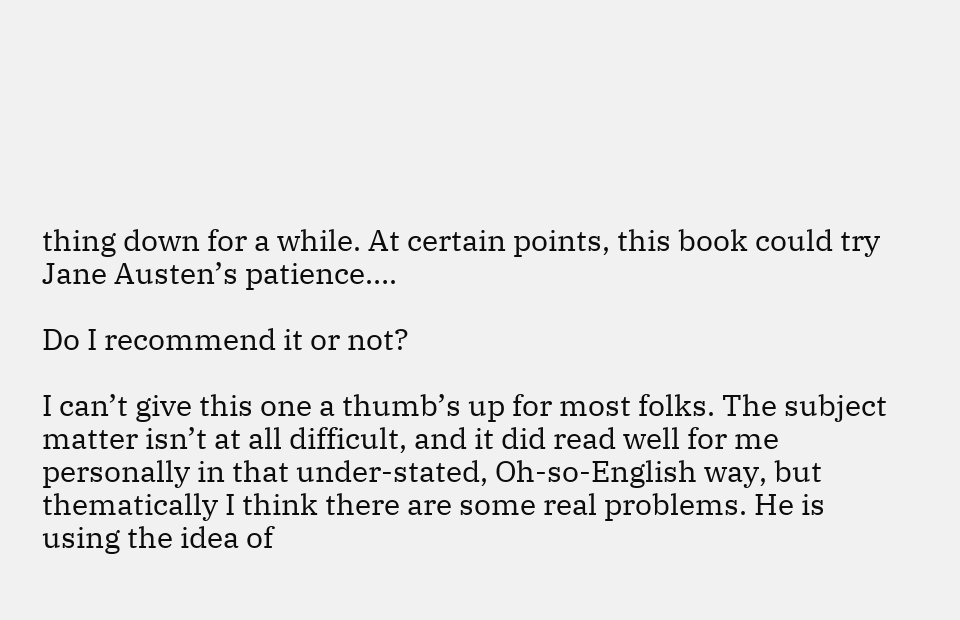thing down for a while. At certain points, this book could try Jane Austen’s patience….

Do I recommend it or not?

I can’t give this one a thumb’s up for most folks. The subject matter isn’t at all difficult, and it did read well for me personally in that under-stated, Oh-so-English way, but thematically I think there are some real problems. He is using the idea of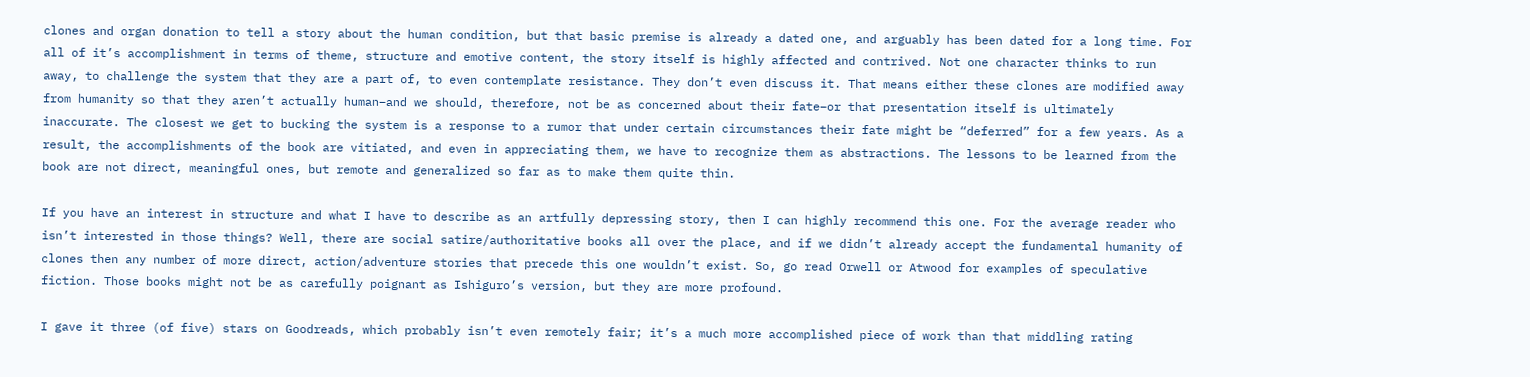clones and organ donation to tell a story about the human condition, but that basic premise is already a dated one, and arguably has been dated for a long time. For all of it’s accomplishment in terms of theme, structure and emotive content, the story itself is highly affected and contrived. Not one character thinks to run away, to challenge the system that they are a part of, to even contemplate resistance. They don’t even discuss it. That means either these clones are modified away from humanity so that they aren’t actually human–and we should, therefore, not be as concerned about their fate–or that presentation itself is ultimately inaccurate. The closest we get to bucking the system is a response to a rumor that under certain circumstances their fate might be “deferred” for a few years. As a result, the accomplishments of the book are vitiated, and even in appreciating them, we have to recognize them as abstractions. The lessons to be learned from the book are not direct, meaningful ones, but remote and generalized so far as to make them quite thin.

If you have an interest in structure and what I have to describe as an artfully depressing story, then I can highly recommend this one. For the average reader who isn’t interested in those things? Well, there are social satire/authoritative books all over the place, and if we didn’t already accept the fundamental humanity of clones then any number of more direct, action/adventure stories that precede this one wouldn’t exist. So, go read Orwell or Atwood for examples of speculative fiction. Those books might not be as carefully poignant as Ishiguro’s version, but they are more profound.

I gave it three (of five) stars on Goodreads, which probably isn’t even remotely fair; it’s a much more accomplished piece of work than that middling rating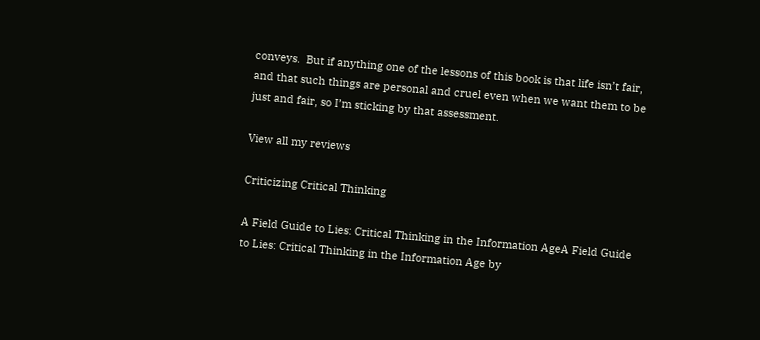conveys.  But if anything one of the lessons of this book is that life isn’t fair, and that such things are personal and cruel even when we want them to be just and fair, so I’m sticking by that assessment.

View all my reviews

Criticizing Critical Thinking

A Field Guide to Lies: Critical Thinking in the Information AgeA Field Guide to Lies: Critical Thinking in the Information Age by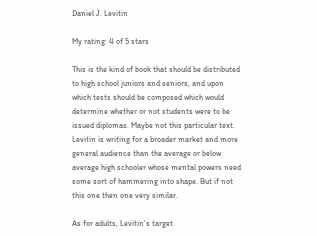Daniel J. Levitin

My rating: 4 of 5 stars

This is the kind of book that should be distributed to high school juniors and seniors, and upon which tests should be composed which would determine whether or not students were to be issued diplomas. Maybe not this particular text. Levitin is writing for a broader market and more general audience than the average or below average high schooler whose mental powers need some sort of hammering into shape. But if not this one then one very similar.

As for adults, Levitin’s target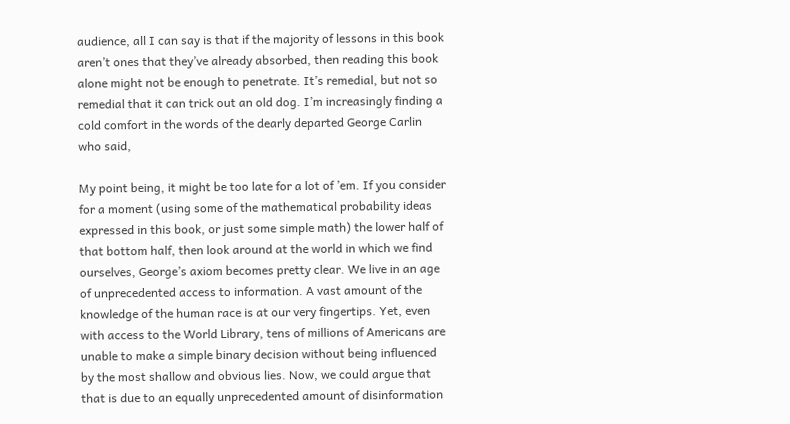audience, all I can say is that if the majority of lessons in this book aren’t ones that they’ve already absorbed, then reading this book alone might not be enough to penetrate. It’s remedial, but not so remedial that it can trick out an old dog. I’m increasingly finding a cold comfort in the words of the dearly departed George Carlin who said,

My point being, it might be too late for a lot of ’em. If you consider for a moment (using some of the mathematical probability ideas expressed in this book, or just some simple math) the lower half of that bottom half, then look around at the world in which we find ourselves, George’s axiom becomes pretty clear. We live in an age of unprecedented access to information. A vast amount of the knowledge of the human race is at our very fingertips. Yet, even with access to the World Library, tens of millions of Americans are unable to make a simple binary decision without being influenced by the most shallow and obvious lies. Now, we could argue that that is due to an equally unprecedented amount of disinformation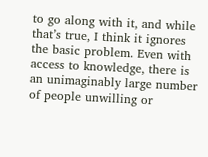to go along with it, and while that’s true, I think it ignores the basic problem. Even with access to knowledge, there is an unimaginably large number of people unwilling or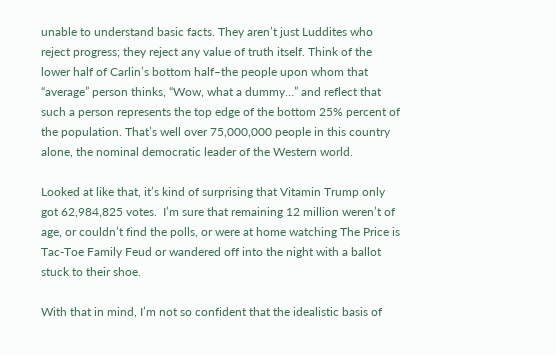unable to understand basic facts. They aren’t just Luddites who reject progress; they reject any value of truth itself. Think of the lower half of Carlin’s bottom half–the people upon whom that “average” person thinks, “Wow, what a dummy…” and reflect that such a person represents the top edge of the bottom 25% percent of the population. That’s well over 75,000,000 people in this country alone, the nominal democratic leader of the Western world.

Looked at like that, it’s kind of surprising that Vitamin Trump only got 62,984,825 votes.  I’m sure that remaining 12 million weren’t of age, or couldn’t find the polls, or were at home watching The Price is Tac-Toe Family Feud or wandered off into the night with a ballot stuck to their shoe.

With that in mind, I’m not so confident that the idealistic basis of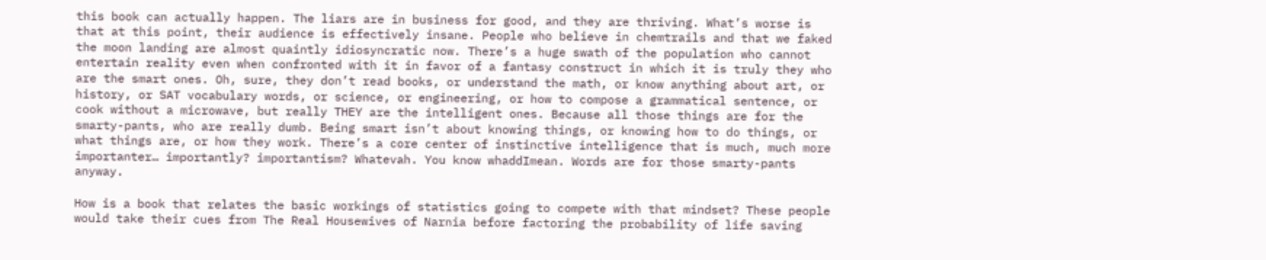this book can actually happen. The liars are in business for good, and they are thriving. What’s worse is that at this point, their audience is effectively insane. People who believe in chemtrails and that we faked the moon landing are almost quaintly idiosyncratic now. There’s a huge swath of the population who cannot entertain reality even when confronted with it in favor of a fantasy construct in which it is truly they who are the smart ones. Oh, sure, they don’t read books, or understand the math, or know anything about art, or history, or SAT vocabulary words, or science, or engineering, or how to compose a grammatical sentence, or cook without a microwave, but really THEY are the intelligent ones. Because all those things are for the smarty-pants, who are really dumb. Being smart isn’t about knowing things, or knowing how to do things, or what things are, or how they work. There’s a core center of instinctive intelligence that is much, much more importanter… importantly? importantism? Whatevah. You know whaddImean. Words are for those smarty-pants anyway.

How is a book that relates the basic workings of statistics going to compete with that mindset? These people would take their cues from The Real Housewives of Narnia before factoring the probability of life saving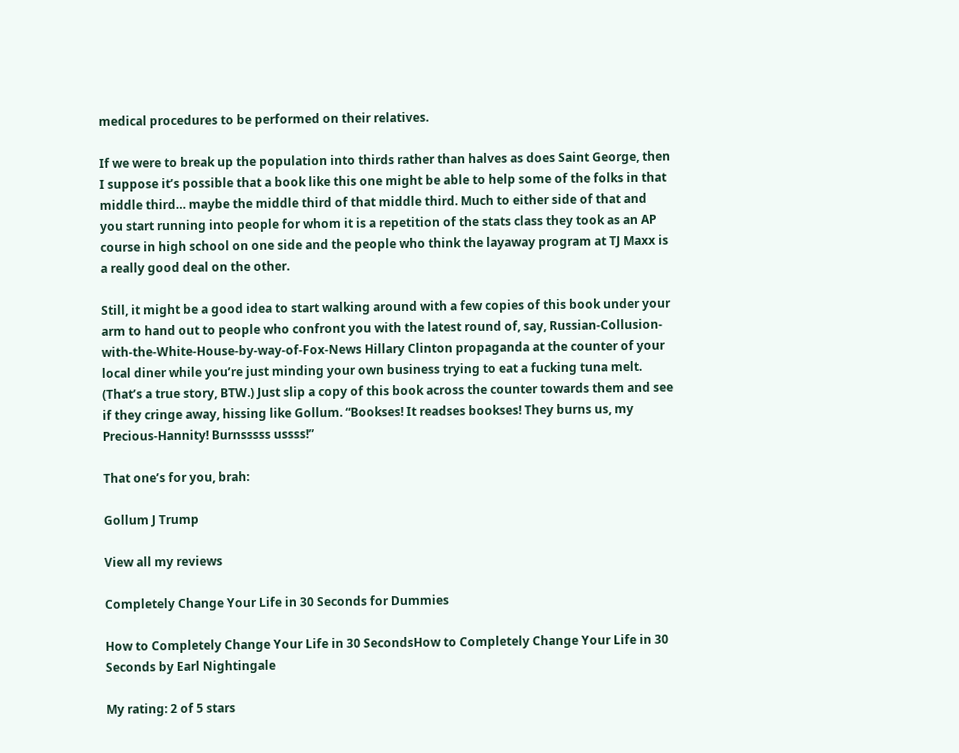medical procedures to be performed on their relatives.

If we were to break up the population into thirds rather than halves as does Saint George, then I suppose it’s possible that a book like this one might be able to help some of the folks in that middle third… maybe the middle third of that middle third. Much to either side of that and you start running into people for whom it is a repetition of the stats class they took as an AP course in high school on one side and the people who think the layaway program at TJ Maxx is a really good deal on the other.

Still, it might be a good idea to start walking around with a few copies of this book under your arm to hand out to people who confront you with the latest round of, say, Russian-Collusion-with-the-White-House-by-way-of-Fox-News Hillary Clinton propaganda at the counter of your local diner while you’re just minding your own business trying to eat a fucking tuna melt. (That’s a true story, BTW.) Just slip a copy of this book across the counter towards them and see if they cringe away, hissing like Gollum. “Bookses! It readses bookses! They burns us, my Precious-Hannity! Burnsssss ussss!”

That one’s for you, brah:

Gollum J Trump

View all my reviews

Completely Change Your Life in 30 Seconds for Dummies

How to Completely Change Your Life in 30 SecondsHow to Completely Change Your Life in 30 Seconds by Earl Nightingale

My rating: 2 of 5 stars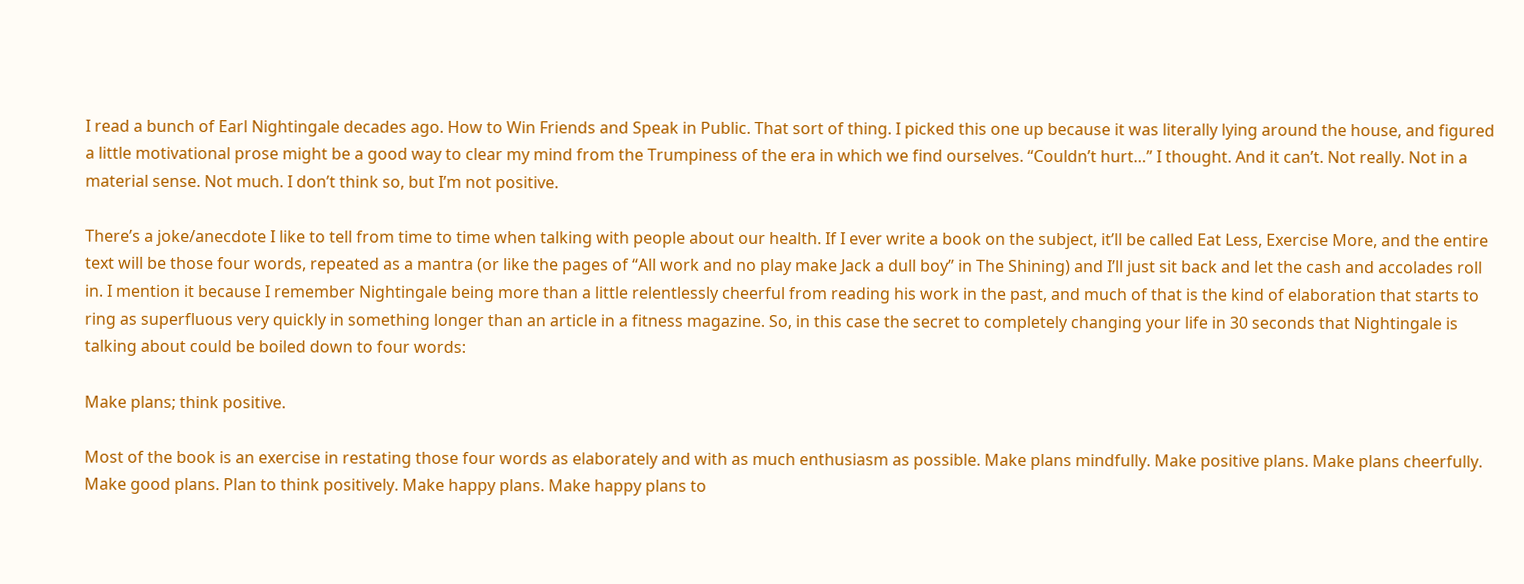I read a bunch of Earl Nightingale decades ago. How to Win Friends and Speak in Public. That sort of thing. I picked this one up because it was literally lying around the house, and figured a little motivational prose might be a good way to clear my mind from the Trumpiness of the era in which we find ourselves. “Couldn’t hurt…” I thought. And it can’t. Not really. Not in a material sense. Not much. I don’t think so, but I’m not positive.

There’s a joke/anecdote I like to tell from time to time when talking with people about our health. If I ever write a book on the subject, it’ll be called Eat Less, Exercise More, and the entire text will be those four words, repeated as a mantra (or like the pages of “All work and no play make Jack a dull boy” in The Shining) and I’ll just sit back and let the cash and accolades roll in. I mention it because I remember Nightingale being more than a little relentlessly cheerful from reading his work in the past, and much of that is the kind of elaboration that starts to ring as superfluous very quickly in something longer than an article in a fitness magazine. So, in this case the secret to completely changing your life in 30 seconds that Nightingale is talking about could be boiled down to four words:

Make plans; think positive.

Most of the book is an exercise in restating those four words as elaborately and with as much enthusiasm as possible. Make plans mindfully. Make positive plans. Make plans cheerfully. Make good plans. Plan to think positively. Make happy plans. Make happy plans to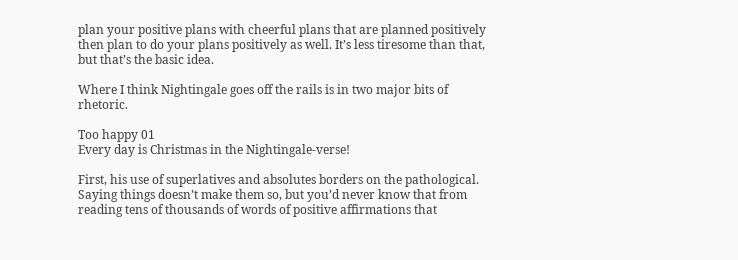plan your positive plans with cheerful plans that are planned positively then plan to do your plans positively as well. It’s less tiresome than that, but that’s the basic idea.

Where I think Nightingale goes off the rails is in two major bits of rhetoric.

Too happy 01
Every day is Christmas in the Nightingale-verse!

First, his use of superlatives and absolutes borders on the pathological. Saying things doesn’t make them so, but you’d never know that from reading tens of thousands of words of positive affirmations that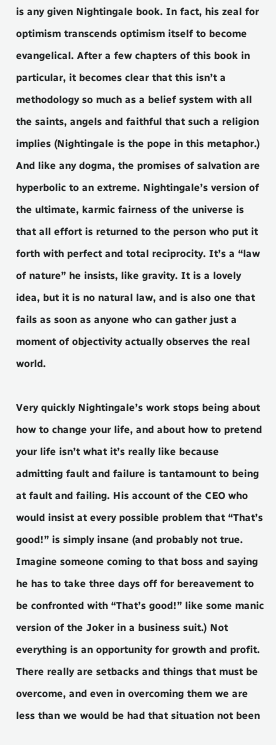is any given Nightingale book. In fact, his zeal for optimism transcends optimism itself to become evangelical. After a few chapters of this book in particular, it becomes clear that this isn’t a methodology so much as a belief system with all the saints, angels and faithful that such a religion implies (Nightingale is the pope in this metaphor.) And like any dogma, the promises of salvation are hyperbolic to an extreme. Nightingale’s version of the ultimate, karmic fairness of the universe is that all effort is returned to the person who put it forth with perfect and total reciprocity. It’s a “law of nature” he insists, like gravity. It is a lovely idea, but it is no natural law, and is also one that fails as soon as anyone who can gather just a moment of objectivity actually observes the real world.

Very quickly Nightingale’s work stops being about how to change your life, and about how to pretend your life isn’t what it’s really like because admitting fault and failure is tantamount to being at fault and failing. His account of the CEO who would insist at every possible problem that “That’s good!” is simply insane (and probably not true. Imagine someone coming to that boss and saying he has to take three days off for bereavement to be confronted with “That’s good!” like some manic version of the Joker in a business suit.) Not everything is an opportunity for growth and profit. There really are setbacks and things that must be overcome, and even in overcoming them we are less than we would be had that situation not been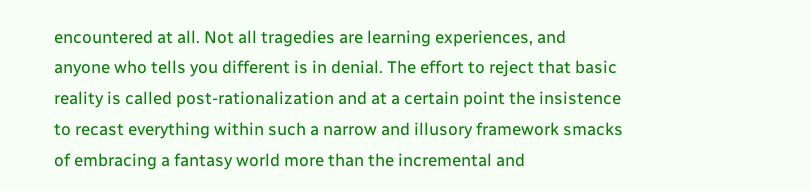encountered at all. Not all tragedies are learning experiences, and anyone who tells you different is in denial. The effort to reject that basic reality is called post-rationalization and at a certain point the insistence to recast everything within such a narrow and illusory framework smacks of embracing a fantasy world more than the incremental and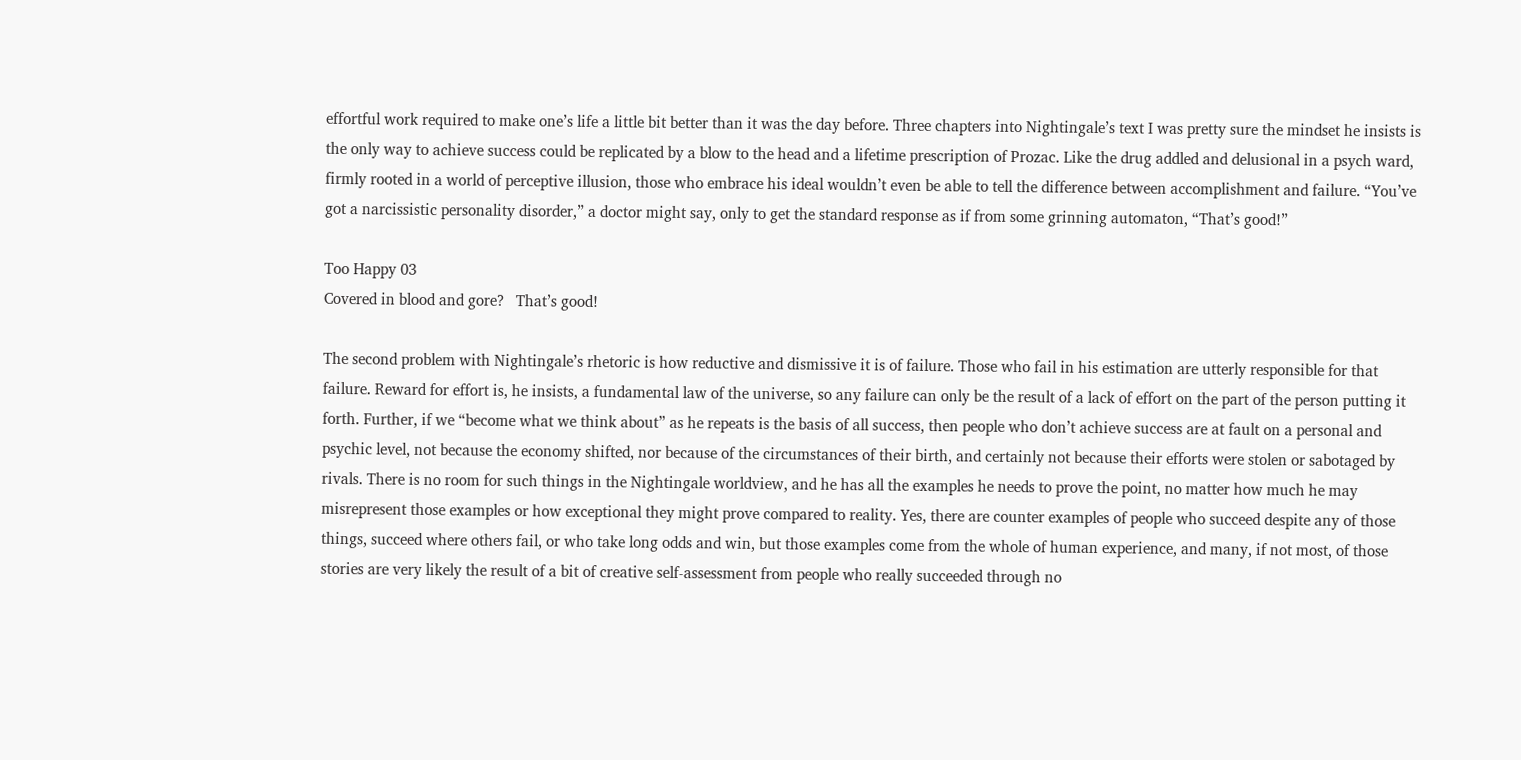effortful work required to make one’s life a little bit better than it was the day before. Three chapters into Nightingale’s text I was pretty sure the mindset he insists is the only way to achieve success could be replicated by a blow to the head and a lifetime prescription of Prozac. Like the drug addled and delusional in a psych ward, firmly rooted in a world of perceptive illusion, those who embrace his ideal wouldn’t even be able to tell the difference between accomplishment and failure. “You’ve got a narcissistic personality disorder,” a doctor might say, only to get the standard response as if from some grinning automaton, “That’s good!”

Too Happy 03
Covered in blood and gore?   That’s good!

The second problem with Nightingale’s rhetoric is how reductive and dismissive it is of failure. Those who fail in his estimation are utterly responsible for that failure. Reward for effort is, he insists, a fundamental law of the universe, so any failure can only be the result of a lack of effort on the part of the person putting it forth. Further, if we “become what we think about” as he repeats is the basis of all success, then people who don’t achieve success are at fault on a personal and psychic level, not because the economy shifted, nor because of the circumstances of their birth, and certainly not because their efforts were stolen or sabotaged by rivals. There is no room for such things in the Nightingale worldview, and he has all the examples he needs to prove the point, no matter how much he may misrepresent those examples or how exceptional they might prove compared to reality. Yes, there are counter examples of people who succeed despite any of those things, succeed where others fail, or who take long odds and win, but those examples come from the whole of human experience, and many, if not most, of those stories are very likely the result of a bit of creative self-assessment from people who really succeeded through no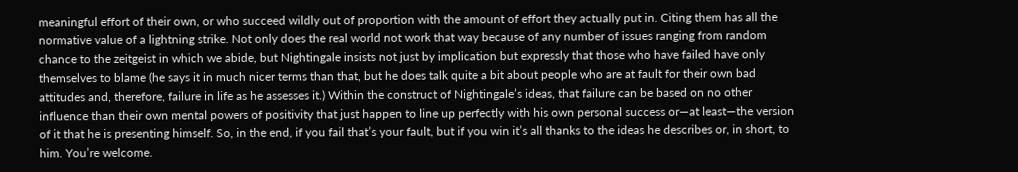meaningful effort of their own, or who succeed wildly out of proportion with the amount of effort they actually put in. Citing them has all the normative value of a lightning strike. Not only does the real world not work that way because of any number of issues ranging from random chance to the zeitgeist in which we abide, but Nightingale insists not just by implication but expressly that those who have failed have only themselves to blame (he says it in much nicer terms than that, but he does talk quite a bit about people who are at fault for their own bad attitudes and, therefore, failure in life as he assesses it.) Within the construct of Nightingale’s ideas, that failure can be based on no other influence than their own mental powers of positivity that just happen to line up perfectly with his own personal success or—at least—the version of it that he is presenting himself. So, in the end, if you fail that’s your fault, but if you win it’s all thanks to the ideas he describes or, in short, to him. You’re welcome.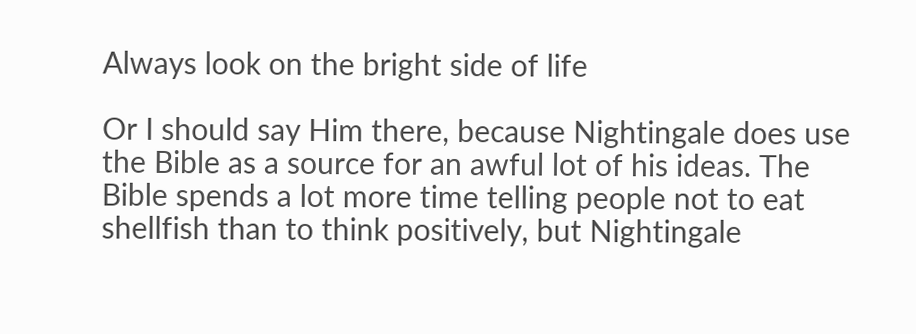Always look on the bright side of life

Or I should say Him there, because Nightingale does use the Bible as a source for an awful lot of his ideas. The Bible spends a lot more time telling people not to eat shellfish than to think positively, but Nightingale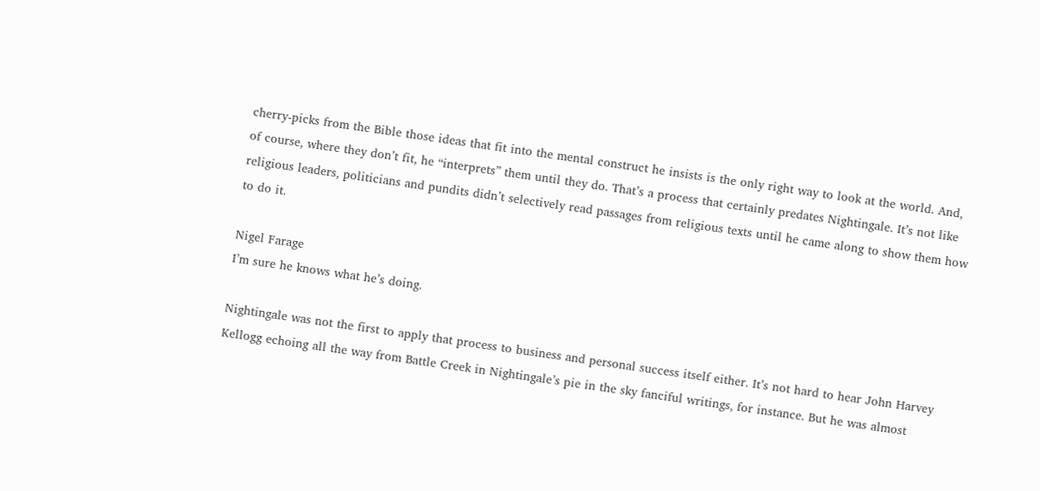cherry-picks from the Bible those ideas that fit into the mental construct he insists is the only right way to look at the world. And, of course, where they don’t fit, he “interprets” them until they do. That’s a process that certainly predates Nightingale. It’s not like religious leaders, politicians and pundits didn’t selectively read passages from religious texts until he came along to show them how to do it.

Nigel Farage
I’m sure he knows what he’s doing.

Nightingale was not the first to apply that process to business and personal success itself either. It’s not hard to hear John Harvey Kellogg echoing all the way from Battle Creek in Nightingale’s pie in the sky fanciful writings, for instance. But he was almost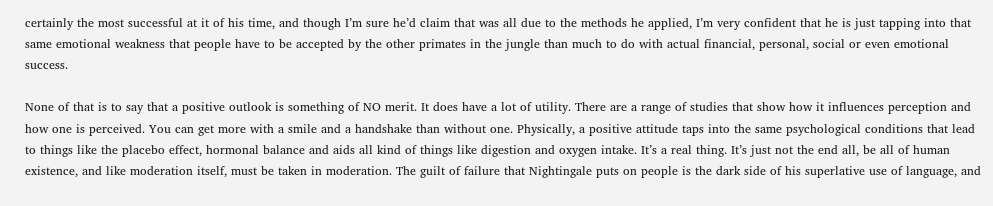certainly the most successful at it of his time, and though I’m sure he’d claim that was all due to the methods he applied, I’m very confident that he is just tapping into that same emotional weakness that people have to be accepted by the other primates in the jungle than much to do with actual financial, personal, social or even emotional success.

None of that is to say that a positive outlook is something of NO merit. It does have a lot of utility. There are a range of studies that show how it influences perception and how one is perceived. You can get more with a smile and a handshake than without one. Physically, a positive attitude taps into the same psychological conditions that lead to things like the placebo effect, hormonal balance and aids all kind of things like digestion and oxygen intake. It’s a real thing. It’s just not the end all, be all of human existence, and like moderation itself, must be taken in moderation. The guilt of failure that Nightingale puts on people is the dark side of his superlative use of language, and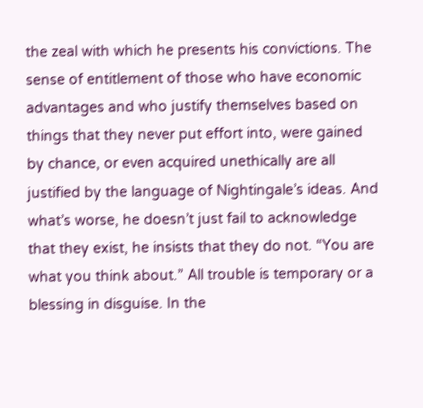the zeal with which he presents his convictions. The sense of entitlement of those who have economic advantages and who justify themselves based on things that they never put effort into, were gained by chance, or even acquired unethically are all justified by the language of Nightingale’s ideas. And what’s worse, he doesn’t just fail to acknowledge that they exist, he insists that they do not. “You are what you think about.” All trouble is temporary or a blessing in disguise. In the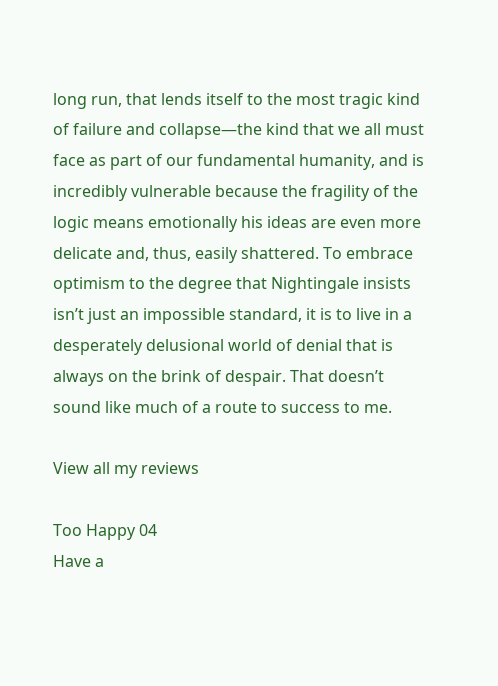long run, that lends itself to the most tragic kind of failure and collapse—the kind that we all must face as part of our fundamental humanity, and is incredibly vulnerable because the fragility of the logic means emotionally his ideas are even more delicate and, thus, easily shattered. To embrace optimism to the degree that Nightingale insists isn’t just an impossible standard, it is to live in a desperately delusional world of denial that is always on the brink of despair. That doesn’t sound like much of a route to success to me.

View all my reviews

Too Happy 04
Have a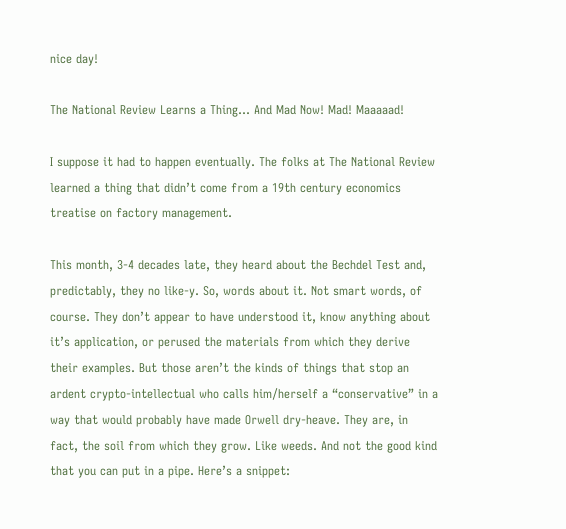nice day!

The National Review Learns a Thing… And Mad Now! Mad! Maaaaad!

I suppose it had to happen eventually. The folks at The National Review learned a thing that didn’t come from a 19th century economics treatise on factory management.

This month, 3-4 decades late, they heard about the Bechdel Test and, predictably, they no like-y. So, words about it. Not smart words, of course. They don’t appear to have understood it, know anything about it’s application, or perused the materials from which they derive their examples. But those aren’t the kinds of things that stop an ardent crypto-intellectual who calls him/herself a “conservative” in a way that would probably have made Orwell dry-heave. They are, in fact, the soil from which they grow. Like weeds. And not the good kind that you can put in a pipe. Here’s a snippet: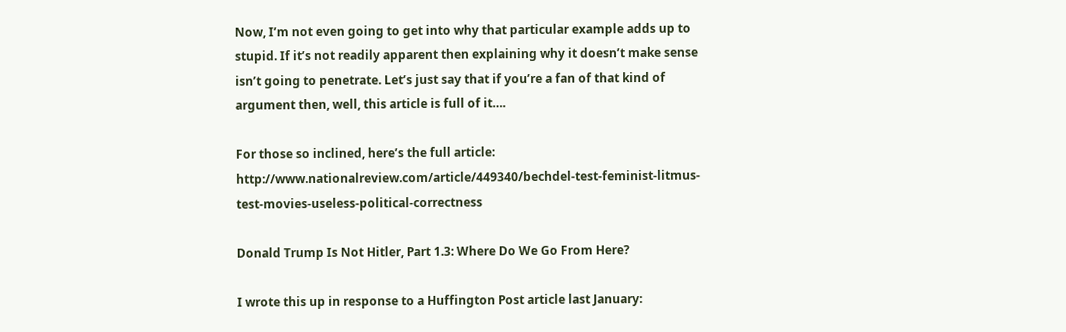Now, I’m not even going to get into why that particular example adds up to stupid. If it’s not readily apparent then explaining why it doesn’t make sense isn’t going to penetrate. Let’s just say that if you’re a fan of that kind of argument then, well, this article is full of it….

For those so inclined, here’s the full article: http://www.nationalreview.com/article/449340/bechdel-test-feminist-litmus-test-movies-useless-political-correctness

Donald Trump Is Not Hitler, Part 1.3: Where Do We Go From Here?

I wrote this up in response to a Huffington Post article last January: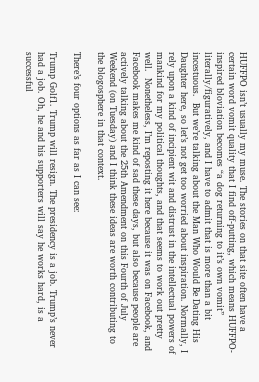HUFFPO isn’t usually my muse. The stories on that site often have a certain word vomit quality that I find off-putting, which means HUFFPO-inspired bloviation becomes “a dog returning to it’s own vomit” literally/figuratively, and I have to admit that is more than a bit incestuous.  But we’re talking about the Man Who Would Be Dating His Daughter here, so let’s not get too worried about inspiration. Normally, I rely upon a kind of incipient wit and distrust in the intellectual powers of mankind for my political thoughts, and that seems to work out pretty well.  Nonetheless, I’m reposting it here because it was on Facebook, and Facebook makes me kind of sad these days, but also because people are actively talking about the 25th Amendment on this Fourth of July Weekend (on Tuesday) and I think these ideas are worth contributing to the blogosphere in that context.

There’s four options as far as I can see:

Trump Golf1. Trump will resign. The presidency is a job. Trump’s never had a job. Oh, he and his supporters will say he works hard, is a successful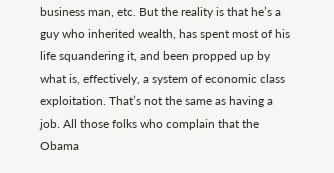business man, etc. But the reality is that he’s a guy who inherited wealth, has spent most of his life squandering it, and been propped up by what is, effectively, a system of economic class exploitation. That’s not the same as having a job. All those folks who complain that the Obama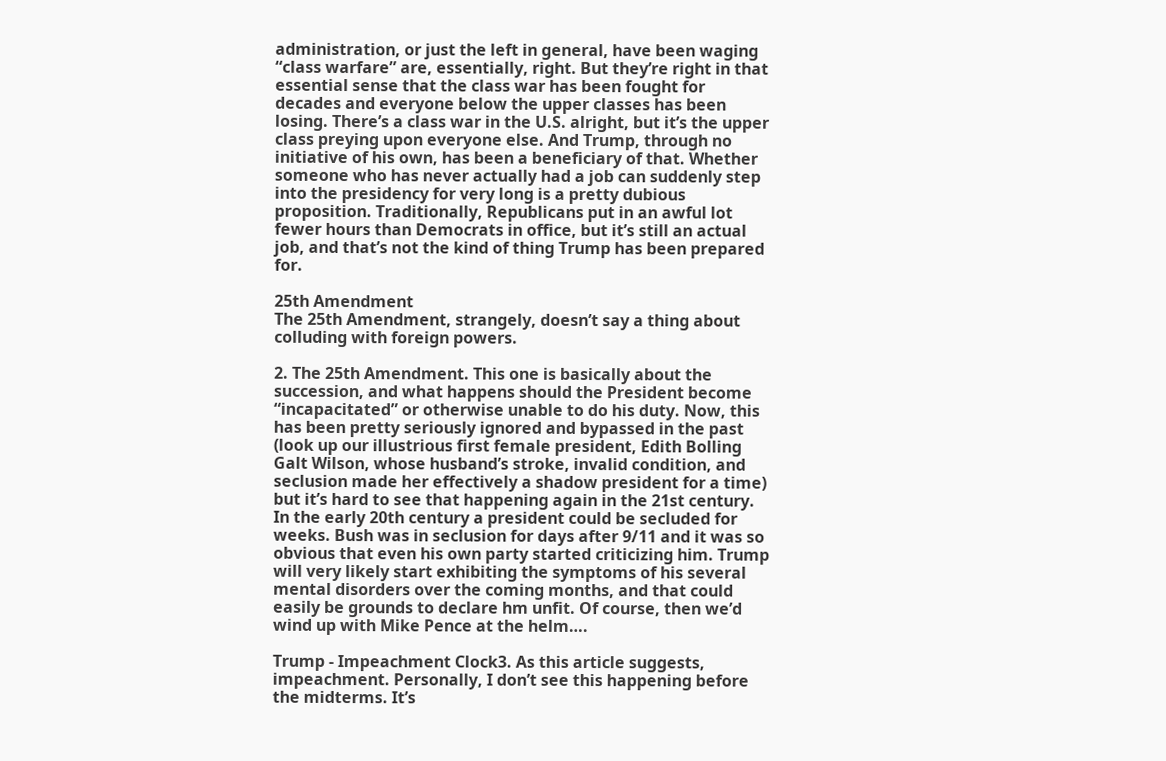administration, or just the left in general, have been waging “class warfare” are, essentially, right. But they’re right in that essential sense that the class war has been fought for decades and everyone below the upper classes has been losing. There’s a class war in the U.S. alright, but it’s the upper class preying upon everyone else. And Trump, through no initiative of his own, has been a beneficiary of that. Whether someone who has never actually had a job can suddenly step into the presidency for very long is a pretty dubious proposition. Traditionally, Republicans put in an awful lot fewer hours than Democrats in office, but it’s still an actual job, and that’s not the kind of thing Trump has been prepared for.

25th Amendment
The 25th Amendment, strangely, doesn’t say a thing about colluding with foreign powers.

2. The 25th Amendment. This one is basically about the succession, and what happens should the President become “incapacitated” or otherwise unable to do his duty. Now, this has been pretty seriously ignored and bypassed in the past (look up our illustrious first female president, Edith Bolling Galt Wilson, whose husband’s stroke, invalid condition, and seclusion made her effectively a shadow president for a time) but it’s hard to see that happening again in the 21st century. In the early 20th century a president could be secluded for weeks. Bush was in seclusion for days after 9/11 and it was so obvious that even his own party started criticizing him. Trump will very likely start exhibiting the symptoms of his several mental disorders over the coming months, and that could easily be grounds to declare hm unfit. Of course, then we’d wind up with Mike Pence at the helm….

Trump - Impeachment Clock3. As this article suggests, impeachment. Personally, I don’t see this happening before the midterms. It’s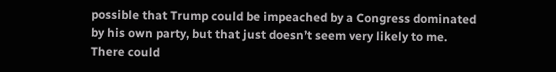possible that Trump could be impeached by a Congress dominated by his own party, but that just doesn’t seem very likely to me. There could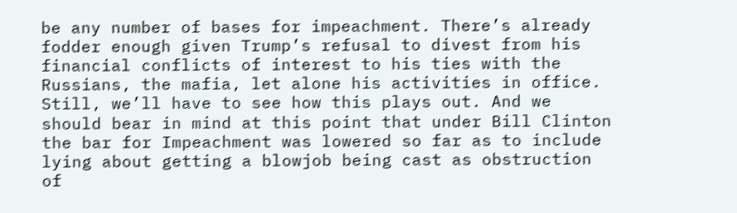be any number of bases for impeachment. There’s already fodder enough given Trump’s refusal to divest from his financial conflicts of interest to his ties with the Russians, the mafia, let alone his activities in office. Still, we’ll have to see how this plays out. And we should bear in mind at this point that under Bill Clinton the bar for Impeachment was lowered so far as to include lying about getting a blowjob being cast as obstruction of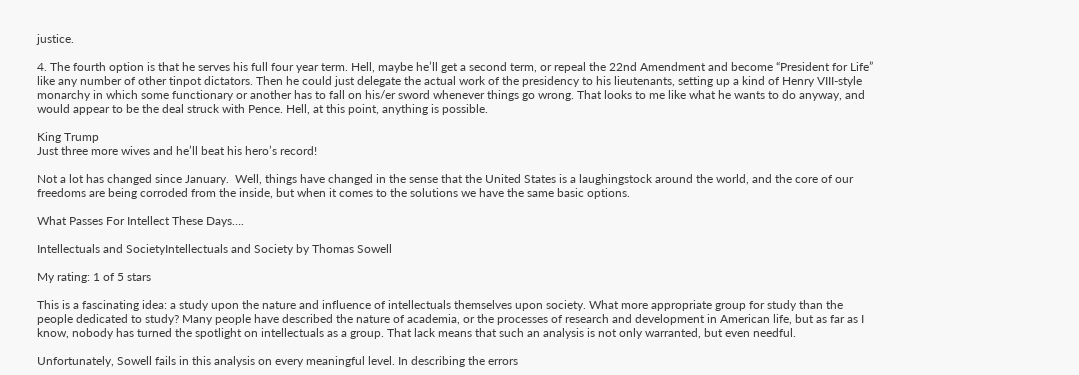justice.

4. The fourth option is that he serves his full four year term. Hell, maybe he’ll get a second term, or repeal the 22nd Amendment and become “President for Life” like any number of other tinpot dictators. Then he could just delegate the actual work of the presidency to his lieutenants, setting up a kind of Henry VIII-style monarchy in which some functionary or another has to fall on his/er sword whenever things go wrong. That looks to me like what he wants to do anyway, and would appear to be the deal struck with Pence. Hell, at this point, anything is possible.

King Trump
Just three more wives and he’ll beat his hero’s record!

Not a lot has changed since January.  Well, things have changed in the sense that the United States is a laughingstock around the world, and the core of our freedoms are being corroded from the inside, but when it comes to the solutions we have the same basic options.

What Passes For Intellect These Days….

Intellectuals and SocietyIntellectuals and Society by Thomas Sowell

My rating: 1 of 5 stars

This is a fascinating idea: a study upon the nature and influence of intellectuals themselves upon society. What more appropriate group for study than the people dedicated to study? Many people have described the nature of academia, or the processes of research and development in American life, but as far as I know, nobody has turned the spotlight on intellectuals as a group. That lack means that such an analysis is not only warranted, but even needful.

Unfortunately, Sowell fails in this analysis on every meaningful level. In describing the errors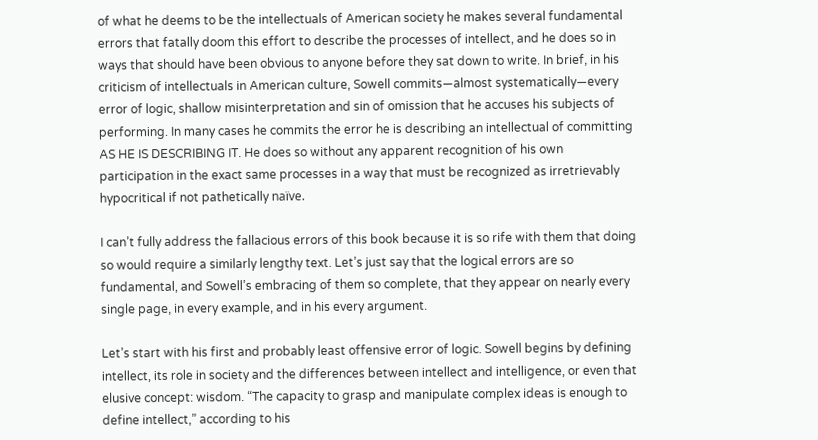of what he deems to be the intellectuals of American society he makes several fundamental errors that fatally doom this effort to describe the processes of intellect, and he does so in ways that should have been obvious to anyone before they sat down to write. In brief, in his criticism of intellectuals in American culture, Sowell commits—almost systematically—every error of logic, shallow misinterpretation and sin of omission that he accuses his subjects of performing. In many cases he commits the error he is describing an intellectual of committing AS HE IS DESCRIBING IT. He does so without any apparent recognition of his own participation in the exact same processes in a way that must be recognized as irretrievably hypocritical if not pathetically naïve.

I can’t fully address the fallacious errors of this book because it is so rife with them that doing so would require a similarly lengthy text. Let’s just say that the logical errors are so fundamental, and Sowell’s embracing of them so complete, that they appear on nearly every single page, in every example, and in his every argument.

Let’s start with his first and probably least offensive error of logic. Sowell begins by defining intellect, its role in society and the differences between intellect and intelligence, or even that elusive concept: wisdom. “The capacity to grasp and manipulate complex ideas is enough to define intellect,” according to his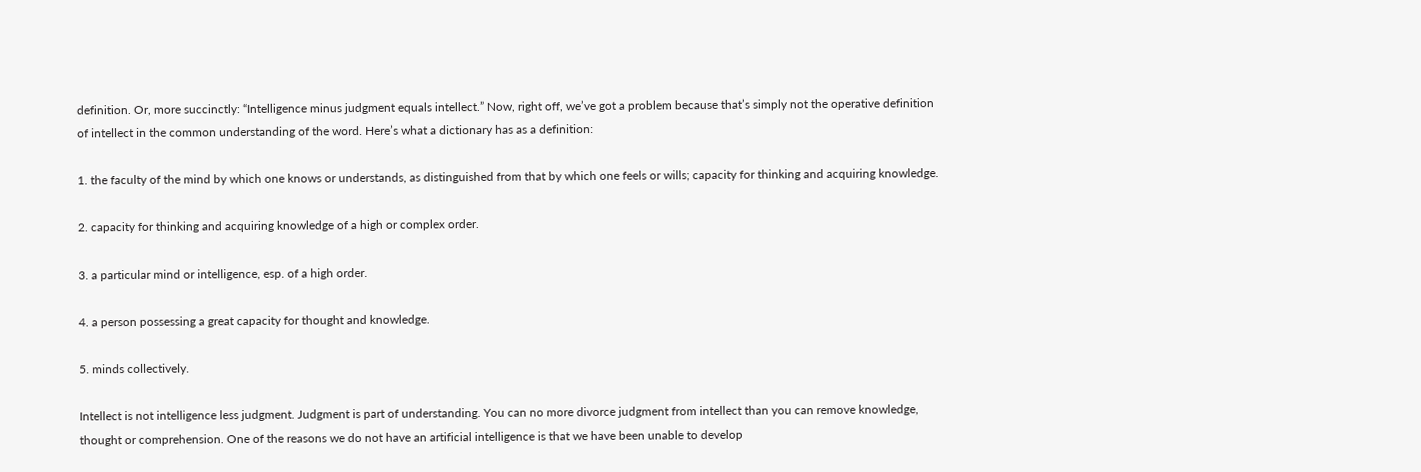definition. Or, more succinctly: “Intelligence minus judgment equals intellect.” Now, right off, we’ve got a problem because that’s simply not the operative definition of intellect in the common understanding of the word. Here’s what a dictionary has as a definition:

1. the faculty of the mind by which one knows or understands, as distinguished from that by which one feels or wills; capacity for thinking and acquiring knowledge.

2. capacity for thinking and acquiring knowledge of a high or complex order.

3. a particular mind or intelligence, esp. of a high order.

4. a person possessing a great capacity for thought and knowledge.

5. minds collectively.

Intellect is not intelligence less judgment. Judgment is part of understanding. You can no more divorce judgment from intellect than you can remove knowledge, thought or comprehension. One of the reasons we do not have an artificial intelligence is that we have been unable to develop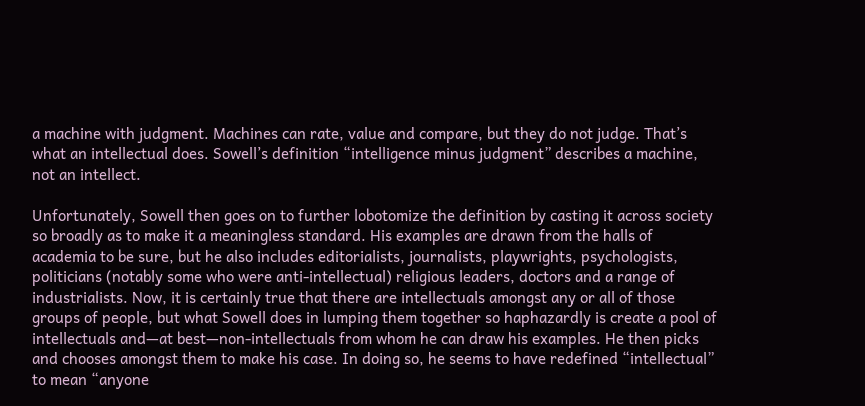a machine with judgment. Machines can rate, value and compare, but they do not judge. That’s what an intellectual does. Sowell’s definition “intelligence minus judgment” describes a machine, not an intellect.

Unfortunately, Sowell then goes on to further lobotomize the definition by casting it across society so broadly as to make it a meaningless standard. His examples are drawn from the halls of academia to be sure, but he also includes editorialists, journalists, playwrights, psychologists, politicians (notably some who were anti-intellectual) religious leaders, doctors and a range of industrialists. Now, it is certainly true that there are intellectuals amongst any or all of those groups of people, but what Sowell does in lumping them together so haphazardly is create a pool of intellectuals and—at best—non-intellectuals from whom he can draw his examples. He then picks and chooses amongst them to make his case. In doing so, he seems to have redefined “intellectual” to mean “anyone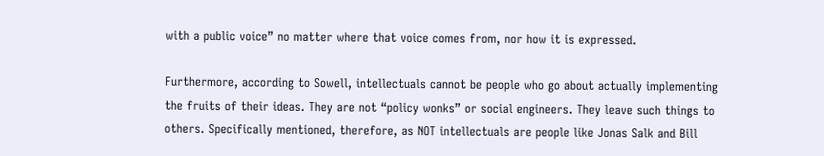with a public voice” no matter where that voice comes from, nor how it is expressed.

Furthermore, according to Sowell, intellectuals cannot be people who go about actually implementing the fruits of their ideas. They are not “policy wonks” or social engineers. They leave such things to others. Specifically mentioned, therefore, as NOT intellectuals are people like Jonas Salk and Bill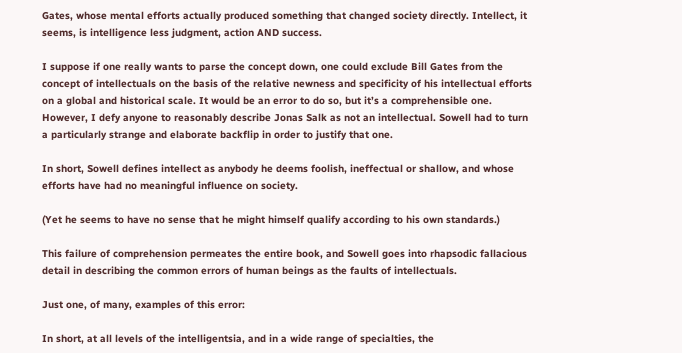Gates, whose mental efforts actually produced something that changed society directly. Intellect, it seems, is intelligence less judgment, action AND success.

I suppose if one really wants to parse the concept down, one could exclude Bill Gates from the concept of intellectuals on the basis of the relative newness and specificity of his intellectual efforts on a global and historical scale. It would be an error to do so, but it’s a comprehensible one. However, I defy anyone to reasonably describe Jonas Salk as not an intellectual. Sowell had to turn a particularly strange and elaborate backflip in order to justify that one.

In short, Sowell defines intellect as anybody he deems foolish, ineffectual or shallow, and whose efforts have had no meaningful influence on society.

(Yet he seems to have no sense that he might himself qualify according to his own standards.)

This failure of comprehension permeates the entire book, and Sowell goes into rhapsodic fallacious detail in describing the common errors of human beings as the faults of intellectuals.

Just one, of many, examples of this error:

In short, at all levels of the intelligentsia, and in a wide range of specialties, the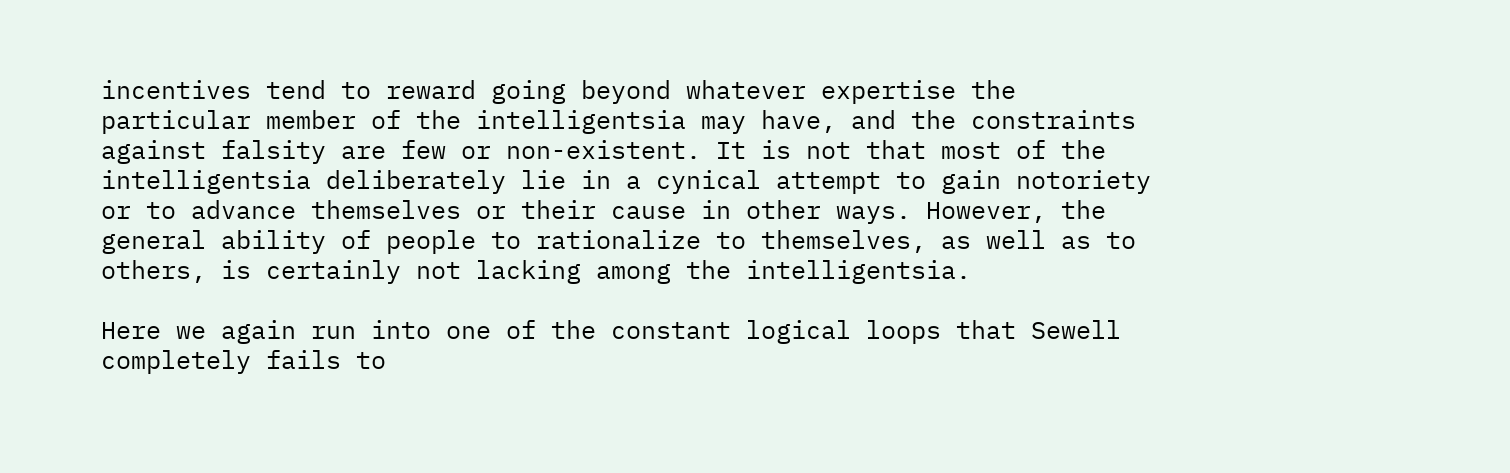incentives tend to reward going beyond whatever expertise the particular member of the intelligentsia may have, and the constraints against falsity are few or non-existent. It is not that most of the intelligentsia deliberately lie in a cynical attempt to gain notoriety or to advance themselves or their cause in other ways. However, the general ability of people to rationalize to themselves, as well as to others, is certainly not lacking among the intelligentsia.

Here we again run into one of the constant logical loops that Sewell completely fails to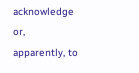acknowledge or, apparently, to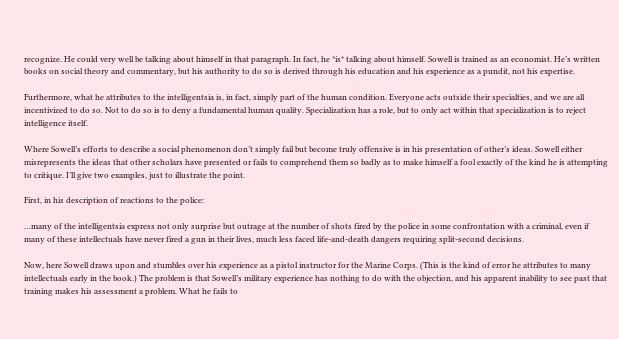recognize. He could very well be talking about himself in that paragraph. In fact, he *is* talking about himself. Sowell is trained as an economist. He’s written books on social theory and commentary, but his authority to do so is derived through his education and his experience as a pundit, not his expertise.

Furthermore, what he attributes to the intelligentsia is, in fact, simply part of the human condition. Everyone acts outside their specialties, and we are all incentivized to do so. Not to do so is to deny a fundamental human quality. Specialization has a role, but to only act within that specialization is to reject intelligence itself.

Where Sowell’s efforts to describe a social phenomenon don’t simply fail but become truly offensive is in his presentation of other’s ideas. Sowell either misrepresents the ideas that other scholars have presented or fails to comprehend them so badly as to make himself a fool exactly of the kind he is attempting to critique. I’ll give two examples, just to illustrate the point.

First, in his description of reactions to the police:

…many of the intelligentsia express not only surprise but outrage at the number of shots fired by the police in some confrontation with a criminal, even if many of these intellectuals have never fired a gun in their lives, much less faced life-and-death dangers requiring split-second decisions.

Now, here Sowell draws upon and stumbles over his experience as a pistol instructor for the Marine Corps. (This is the kind of error he attributes to many intellectuals early in the book.) The problem is that Sowell’s military experience has nothing to do with the objection, and his apparent inability to see past that training makes his assessment a problem. What he fails to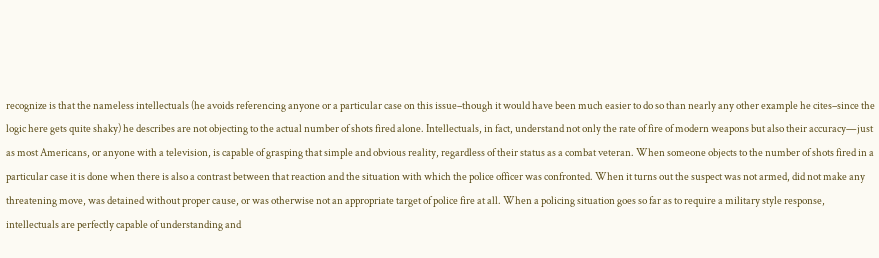recognize is that the nameless intellectuals (he avoids referencing anyone or a particular case on this issue–though it would have been much easier to do so than nearly any other example he cites–since the logic here gets quite shaky) he describes are not objecting to the actual number of shots fired alone. Intellectuals, in fact, understand not only the rate of fire of modern weapons but also their accuracy—just as most Americans, or anyone with a television, is capable of grasping that simple and obvious reality, regardless of their status as a combat veteran. When someone objects to the number of shots fired in a particular case it is done when there is also a contrast between that reaction and the situation with which the police officer was confronted. When it turns out the suspect was not armed, did not make any threatening move, was detained without proper cause, or was otherwise not an appropriate target of police fire at all. When a policing situation goes so far as to require a military style response, intellectuals are perfectly capable of understanding and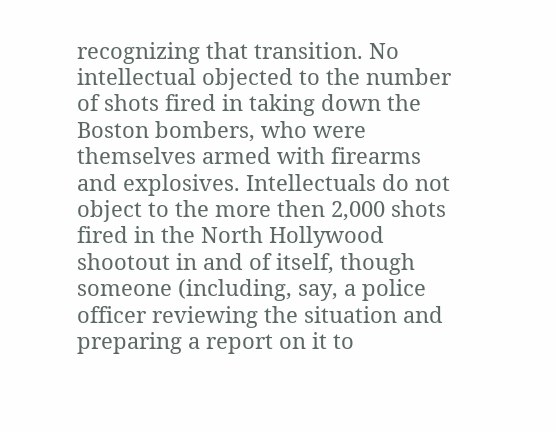recognizing that transition. No intellectual objected to the number of shots fired in taking down the Boston bombers, who were themselves armed with firearms and explosives. Intellectuals do not object to the more then 2,000 shots fired in the North Hollywood shootout in and of itself, though someone (including, say, a police officer reviewing the situation and preparing a report on it to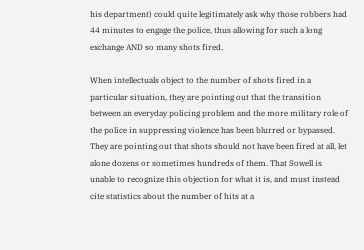his department) could quite legitimately ask why those robbers had 44 minutes to engage the police, thus allowing for such a long exchange AND so many shots fired.

When intellectuals object to the number of shots fired in a particular situation, they are pointing out that the transition between an everyday policing problem and the more military role of the police in suppressing violence has been blurred or bypassed. They are pointing out that shots should not have been fired at all, let alone dozens or sometimes hundreds of them. That Sowell is unable to recognize this objection for what it is, and must instead cite statistics about the number of hits at a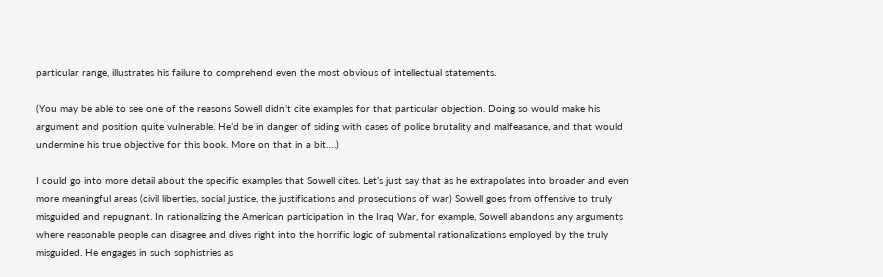particular range, illustrates his failure to comprehend even the most obvious of intellectual statements.

(You may be able to see one of the reasons Sowell didn’t cite examples for that particular objection. Doing so would make his argument and position quite vulnerable. He’d be in danger of siding with cases of police brutality and malfeasance, and that would undermine his true objective for this book. More on that in a bit….)

I could go into more detail about the specific examples that Sowell cites. Let’s just say that as he extrapolates into broader and even more meaningful areas (civil liberties, social justice, the justifications and prosecutions of war) Sowell goes from offensive to truly misguided and repugnant. In rationalizing the American participation in the Iraq War, for example, Sowell abandons any arguments where reasonable people can disagree and dives right into the horrific logic of submental rationalizations employed by the truly misguided. He engages in such sophistries as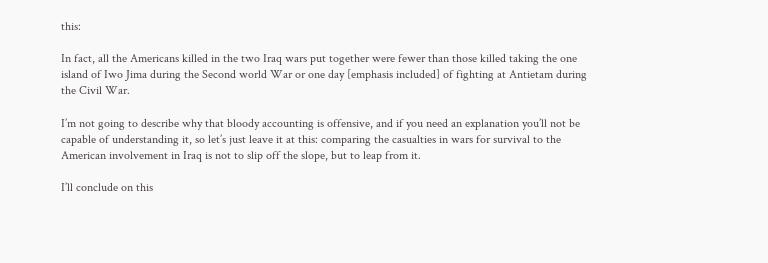this:

In fact, all the Americans killed in the two Iraq wars put together were fewer than those killed taking the one island of Iwo Jima during the Second world War or one day [emphasis included] of fighting at Antietam during the Civil War.

I’m not going to describe why that bloody accounting is offensive, and if you need an explanation you’ll not be capable of understanding it, so let’s just leave it at this: comparing the casualties in wars for survival to the American involvement in Iraq is not to slip off the slope, but to leap from it.

I’ll conclude on this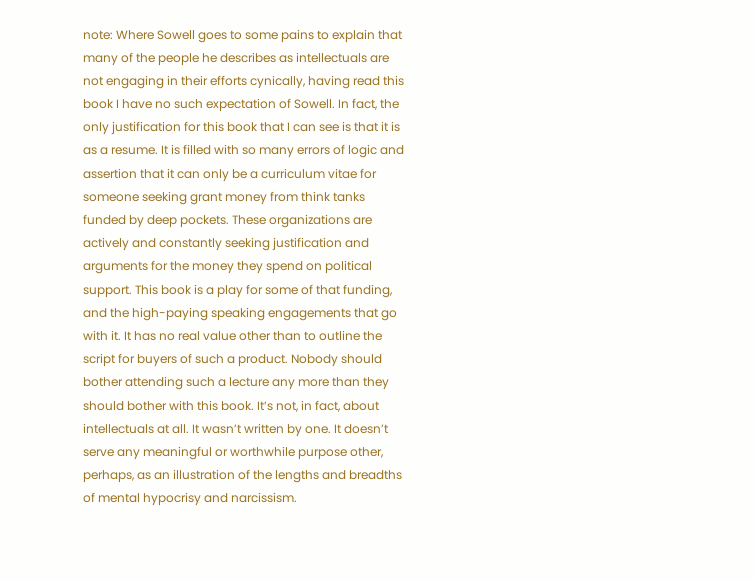note: Where Sowell goes to some pains to explain that many of the people he describes as intellectuals are not engaging in their efforts cynically, having read this book I have no such expectation of Sowell. In fact, the only justification for this book that I can see is that it is as a resume. It is filled with so many errors of logic and assertion that it can only be a curriculum vitae for someone seeking grant money from think tanks funded by deep pockets. These organizations are actively and constantly seeking justification and arguments for the money they spend on political support. This book is a play for some of that funding, and the high-paying speaking engagements that go with it. It has no real value other than to outline the script for buyers of such a product. Nobody should bother attending such a lecture any more than they should bother with this book. It’s not, in fact, about intellectuals at all. It wasn’t written by one. It doesn’t serve any meaningful or worthwhile purpose other, perhaps, as an illustration of the lengths and breadths of mental hypocrisy and narcissism.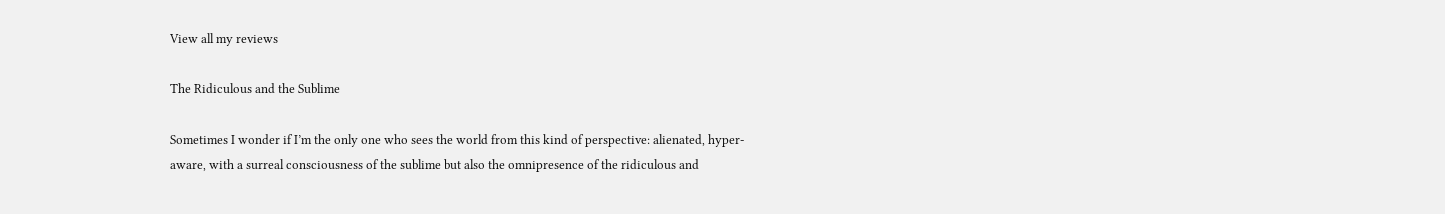View all my reviews

The Ridiculous and the Sublime

Sometimes I wonder if I’m the only one who sees the world from this kind of perspective: alienated, hyper-aware, with a surreal consciousness of the sublime but also the omnipresence of the ridiculous and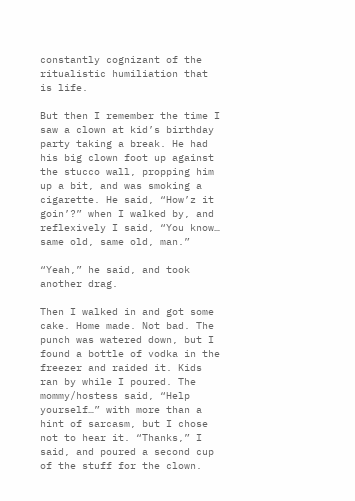constantly cognizant of the ritualistic humiliation that is life.

But then I remember the time I saw a clown at kid’s birthday party taking a break. He had his big clown foot up against the stucco wall, propping him up a bit, and was smoking a cigarette. He said, “How’z it goin’?” when I walked by, and reflexively I said, “You know… same old, same old, man.”

“Yeah,” he said, and took another drag.

Then I walked in and got some cake. Home made. Not bad. The punch was watered down, but I found a bottle of vodka in the freezer and raided it. Kids ran by while I poured. The mommy/hostess said, “Help yourself…” with more than a hint of sarcasm, but I chose not to hear it. “Thanks,” I said, and poured a second cup of the stuff for the clown.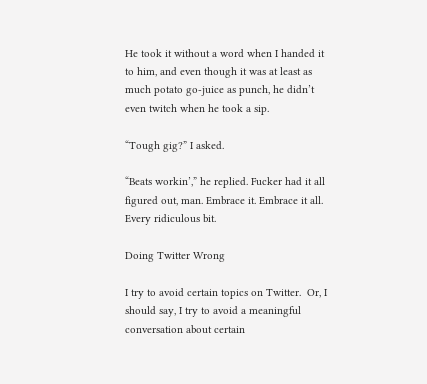He took it without a word when I handed it to him, and even though it was at least as much potato go-juice as punch, he didn’t even twitch when he took a sip.

“Tough gig?” I asked.

“Beats workin’,” he replied. Fucker had it all figured out, man. Embrace it. Embrace it all. Every ridiculous bit.

Doing Twitter Wrong

I try to avoid certain topics on Twitter.  Or, I should say, I try to avoid a meaningful conversation about certain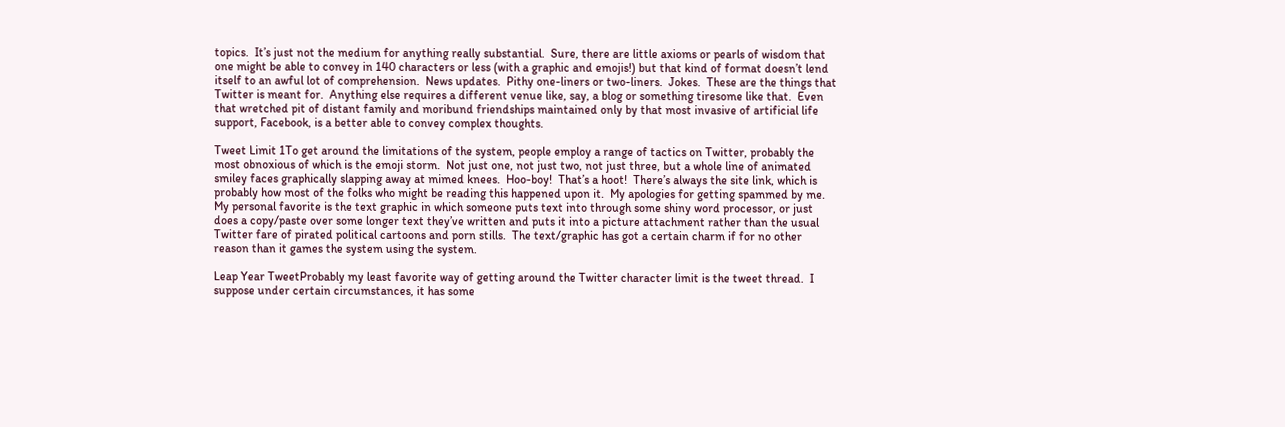topics.  It’s just not the medium for anything really substantial.  Sure, there are little axioms or pearls of wisdom that one might be able to convey in 140 characters or less (with a graphic and emojis!) but that kind of format doesn’t lend itself to an awful lot of comprehension.  News updates.  Pithy one-liners or two-liners.  Jokes.  These are the things that Twitter is meant for.  Anything else requires a different venue like, say, a blog or something tiresome like that.  Even that wretched pit of distant family and moribund friendships maintained only by that most invasive of artificial life support, Facebook, is a better able to convey complex thoughts.

Tweet Limit 1To get around the limitations of the system, people employ a range of tactics on Twitter, probably the most obnoxious of which is the emoji storm.  Not just one, not just two, not just three, but a whole line of animated smiley faces graphically slapping away at mimed knees.  Hoo-boy!  That’s a hoot!  There’s always the site link, which is probably how most of the folks who might be reading this happened upon it.  My apologies for getting spammed by me.  My personal favorite is the text graphic in which someone puts text into through some shiny word processor, or just does a copy/paste over some longer text they’ve written and puts it into a picture attachment rather than the usual Twitter fare of pirated political cartoons and porn stills.  The text/graphic has got a certain charm if for no other reason than it games the system using the system.

Leap Year TweetProbably my least favorite way of getting around the Twitter character limit is the tweet thread.  I suppose under certain circumstances, it has some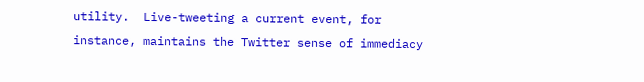utility.  Live-tweeting a current event, for instance, maintains the Twitter sense of immediacy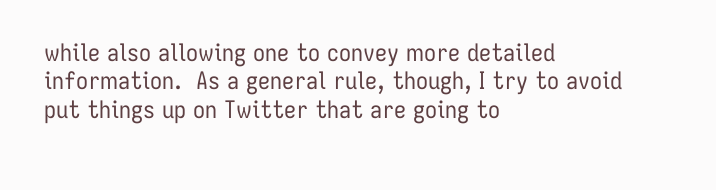while also allowing one to convey more detailed information.  As a general rule, though, I try to avoid put things up on Twitter that are going to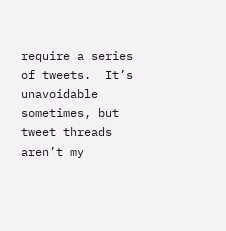require a series of tweets.  It’s unavoidable sometimes, but tweet threads aren’t my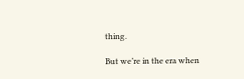thing.

But we’re in the era when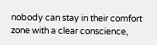nobody can stay in their comfort zone with a clear conscience,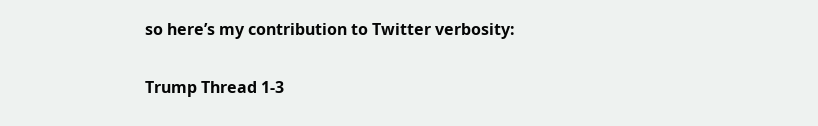so here’s my contribution to Twitter verbosity:

Trump Thread 1-3